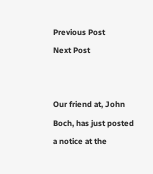Previous Post
Next Post


Our friend at, John Boch, has just posted a notice at the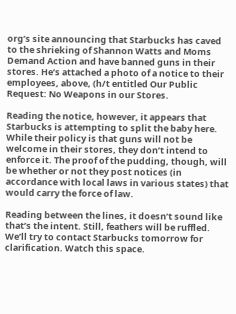org’s site announcing that Starbucks has caved to the shrieking of Shannon Watts and Moms Demand Action and have banned guns in their stores. He’s attached a photo of a notice to their employees, above, (h/t entitled Our Public Request: No Weapons in our Stores.

Reading the notice, however, it appears that Starbucks is attempting to split the baby here. While their policy is that guns will not be welcome in their stores, they don’t intend to enforce it. The proof of the pudding, though, will be whether or not they post notices (in accordance with local laws in various states) that would carry the force of law.

Reading between the lines, it doesn’t sound like that’s the intent. Still, feathers will be ruffled. We’ll try to contact Starbucks tomorrow for clarification. Watch this space.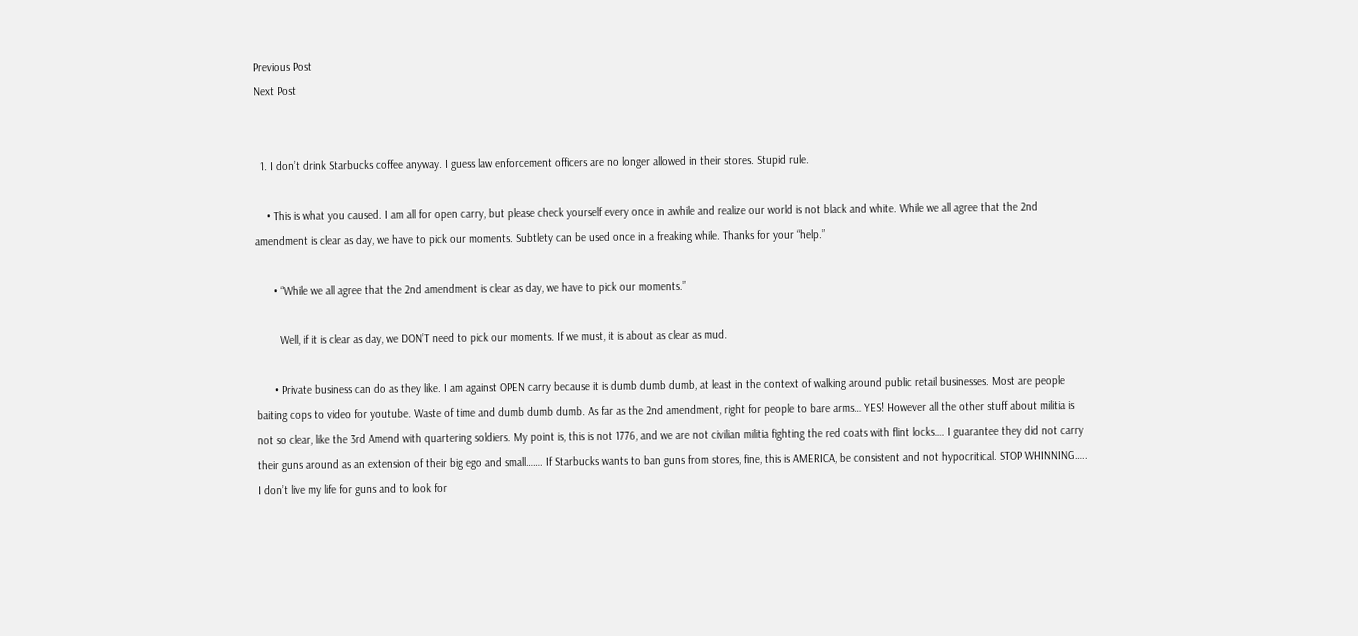Previous Post
Next Post


  1. I don’t drink Starbucks coffee anyway. I guess law enforcement officers are no longer allowed in their stores. Stupid rule.

    • This is what you caused. I am all for open carry, but please check yourself every once in awhile and realize our world is not black and white. While we all agree that the 2nd amendment is clear as day, we have to pick our moments. Subtlety can be used once in a freaking while. Thanks for your “help.”

      • “While we all agree that the 2nd amendment is clear as day, we have to pick our moments.”

        Well, if it is clear as day, we DON’T need to pick our moments. If we must, it is about as clear as mud.

      • Private business can do as they like. I am against OPEN carry because it is dumb dumb dumb, at least in the context of walking around public retail businesses. Most are people baiting cops to video for youtube. Waste of time and dumb dumb dumb. As far as the 2nd amendment, right for people to bare arms… YES! However all the other stuff about militia is not so clear, like the 3rd Amend with quartering soldiers. My point is, this is not 1776, and we are not civilian militia fighting the red coats with flint locks…. I guarantee they did not carry their guns around as an extension of their big ego and small……. If Starbucks wants to ban guns from stores, fine, this is AMERICA, be consistent and not hypocritical. STOP WHINNING….. I don’t live my life for guns and to look for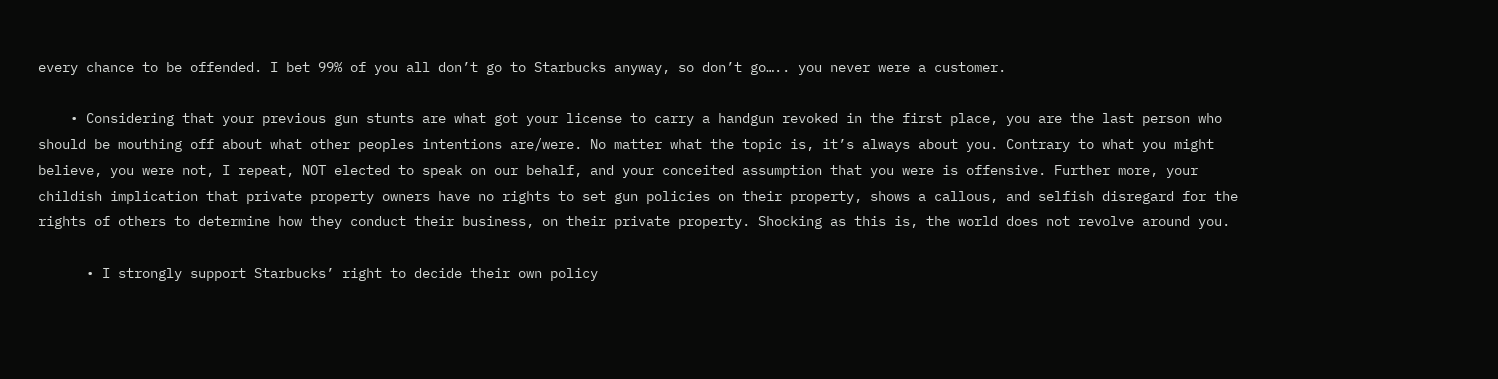every chance to be offended. I bet 99% of you all don’t go to Starbucks anyway, so don’t go….. you never were a customer.

    • Considering that your previous gun stunts are what got your license to carry a handgun revoked in the first place, you are the last person who should be mouthing off about what other peoples intentions are/were. No matter what the topic is, it’s always about you. Contrary to what you might believe, you were not, I repeat, NOT elected to speak on our behalf, and your conceited assumption that you were is offensive. Further more, your childish implication that private property owners have no rights to set gun policies on their property, shows a callous, and selfish disregard for the rights of others to determine how they conduct their business, on their private property. Shocking as this is, the world does not revolve around you.

      • I strongly support Starbucks’ right to decide their own policy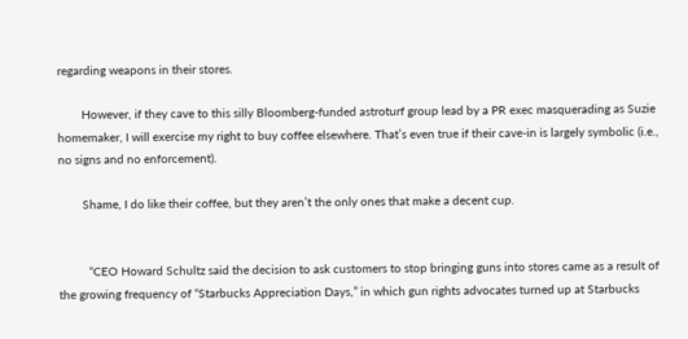regarding weapons in their stores.

        However, if they cave to this silly Bloomberg-funded astroturf group lead by a PR exec masquerading as Suzie homemaker, I will exercise my right to buy coffee elsewhere. That’s even true if their cave-in is largely symbolic (i.e., no signs and no enforcement).

        Shame, I do like their coffee, but they aren’t the only ones that make a decent cup.


          “CEO Howard Schultz said the decision to ask customers to stop bringing guns into stores came as a result of the growing frequency of “Starbucks Appreciation Days,” in which gun rights advocates turned up at Starbucks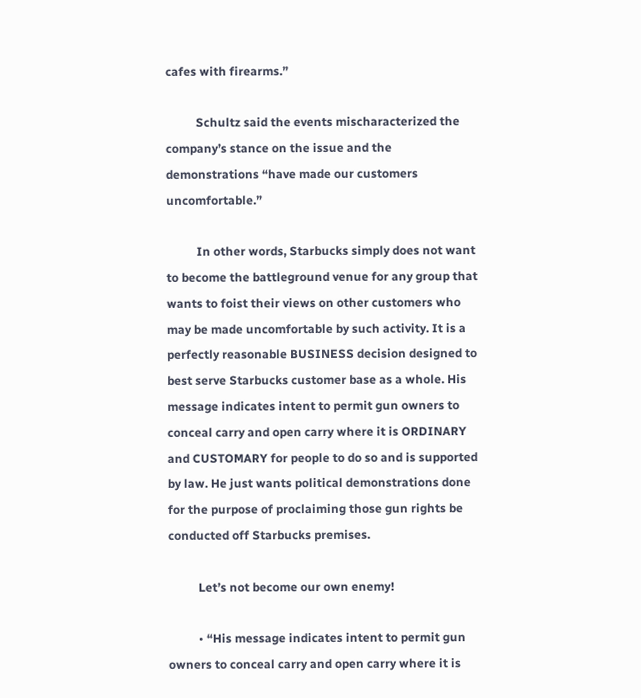cafes with firearms.”

          Schultz said the events mischaracterized the company’s stance on the issue and the demonstrations “have made our customers uncomfortable.”

          In other words, Starbucks simply does not want to become the battleground venue for any group that wants to foist their views on other customers who may be made uncomfortable by such activity. It is a perfectly reasonable BUSINESS decision designed to best serve Starbucks customer base as a whole. His message indicates intent to permit gun owners to conceal carry and open carry where it is ORDINARY and CUSTOMARY for people to do so and is supported by law. He just wants political demonstrations done for the purpose of proclaiming those gun rights be conducted off Starbucks premises.

          Let’s not become our own enemy!

          • “His message indicates intent to permit gun owners to conceal carry and open carry where it is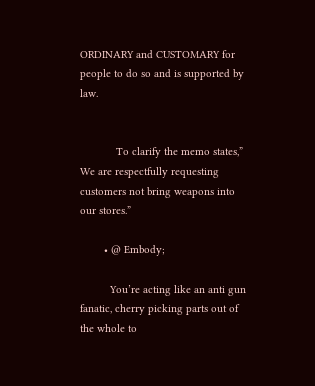ORDINARY and CUSTOMARY for people to do so and is supported by law.


            To clarify the memo states,” We are respectfully requesting customers not bring weapons into our stores.”

        • @ Embody;

          You’re acting like an anti gun fanatic, cherry picking parts out of the whole to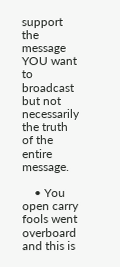support the message YOU want to broadcast but not necessarily the truth of the entire message.

    • You open carry fools went overboard and this is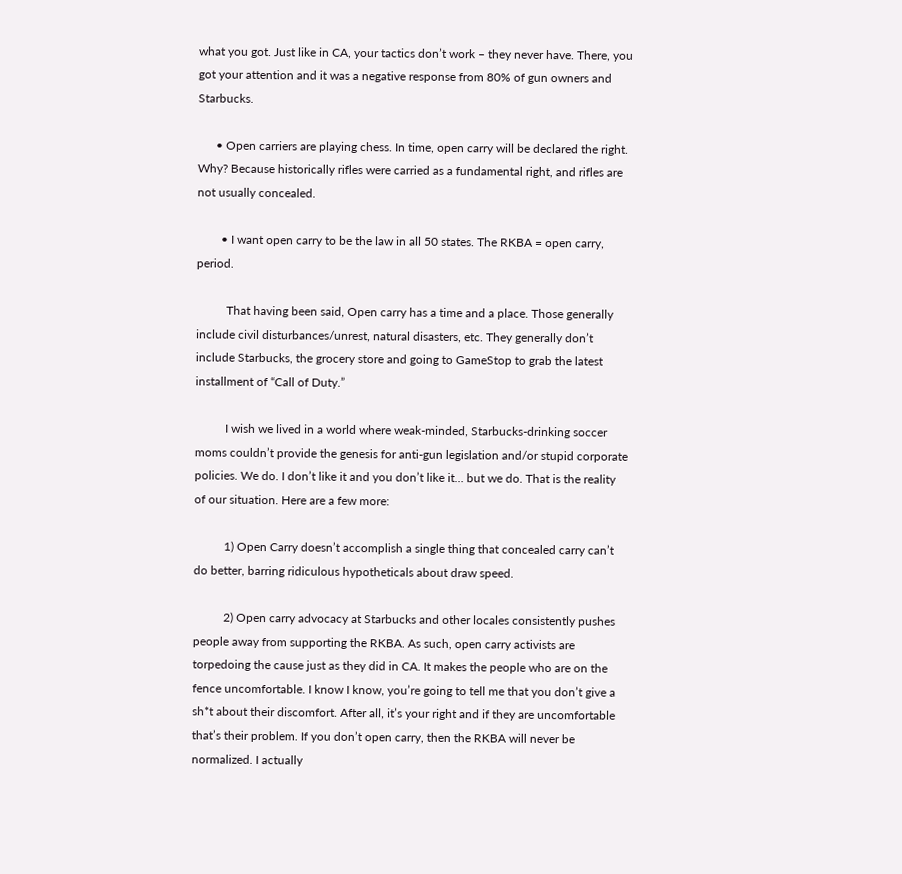what you got. Just like in CA, your tactics don’t work – they never have. There, you got your attention and it was a negative response from 80% of gun owners and Starbucks.

      • Open carriers are playing chess. In time, open carry will be declared the right. Why? Because historically rifles were carried as a fundamental right, and rifles are not usually concealed.

        • I want open carry to be the law in all 50 states. The RKBA = open carry, period.

          That having been said, Open carry has a time and a place. Those generally include civil disturbances/unrest, natural disasters, etc. They generally don’t include Starbucks, the grocery store and going to GameStop to grab the latest installment of “Call of Duty.”

          I wish we lived in a world where weak-minded, Starbucks-drinking soccer moms couldn’t provide the genesis for anti-gun legislation and/or stupid corporate policies. We do. I don’t like it and you don’t like it… but we do. That is the reality of our situation. Here are a few more:

          1) Open Carry doesn’t accomplish a single thing that concealed carry can’t do better, barring ridiculous hypotheticals about draw speed.

          2) Open carry advocacy at Starbucks and other locales consistently pushes people away from supporting the RKBA. As such, open carry activists are torpedoing the cause just as they did in CA. It makes the people who are on the fence uncomfortable. I know I know, you’re going to tell me that you don’t give a sh*t about their discomfort. After all, it’s your right and if they are uncomfortable that’s their problem. If you don’t open carry, then the RKBA will never be normalized. I actually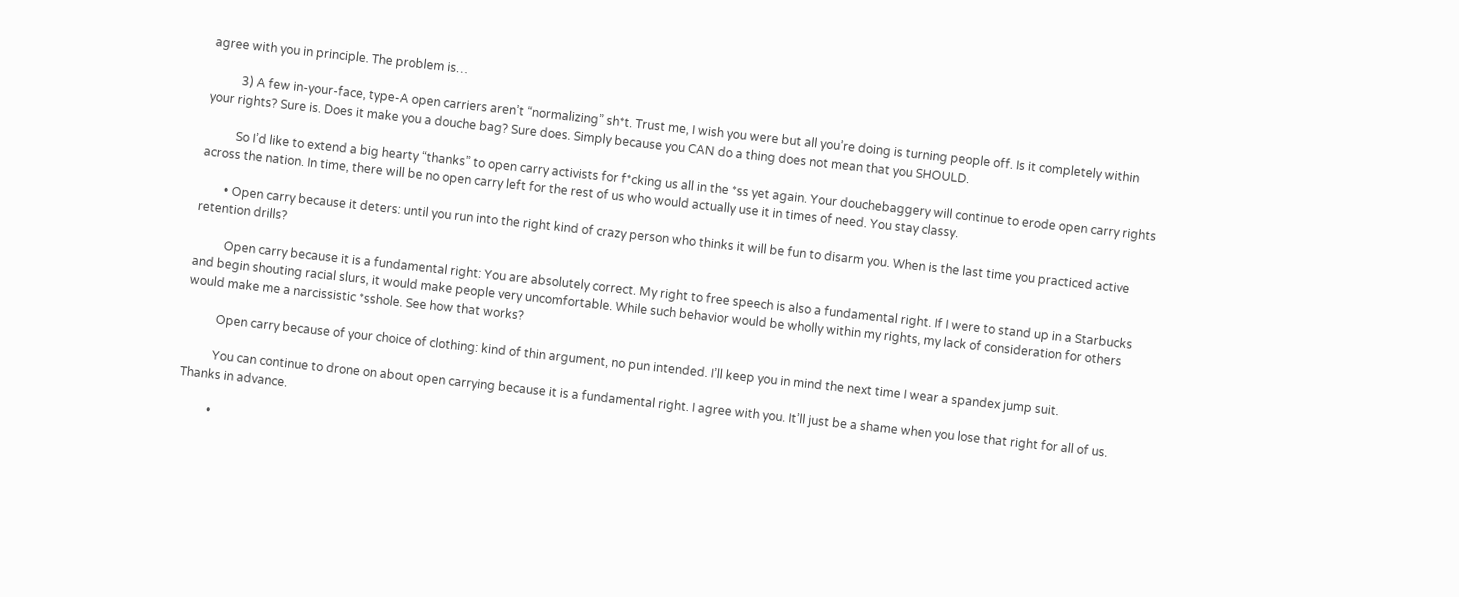agree with you in principle. The problem is…

          3) A few in-your-face, type-A open carriers aren’t “normalizing” sh*t. Trust me, I wish you were but all you’re doing is turning people off. Is it completely within your rights? Sure is. Does it make you a douche bag? Sure does. Simply because you CAN do a thing does not mean that you SHOULD.

          So I’d like to extend a big hearty “thanks” to open carry activists for f*cking us all in the *ss yet again. Your douchebaggery will continue to erode open carry rights across the nation. In time, there will be no open carry left for the rest of us who would actually use it in times of need. You stay classy.

        • Open carry because it deters: until you run into the right kind of crazy person who thinks it will be fun to disarm you. When is the last time you practiced active retention drills?

          Open carry because it is a fundamental right: You are absolutely correct. My right to free speech is also a fundamental right. If I were to stand up in a Starbucks and begin shouting racial slurs, it would make people very uncomfortable. While such behavior would be wholly within my rights, my lack of consideration for others would make me a narcissistic *sshole. See how that works?

          Open carry because of your choice of clothing: kind of thin argument, no pun intended. I’ll keep you in mind the next time I wear a spandex jump suit.

          You can continue to drone on about open carrying because it is a fundamental right. I agree with you. It’ll just be a shame when you lose that right for all of us. Thanks in advance.

          •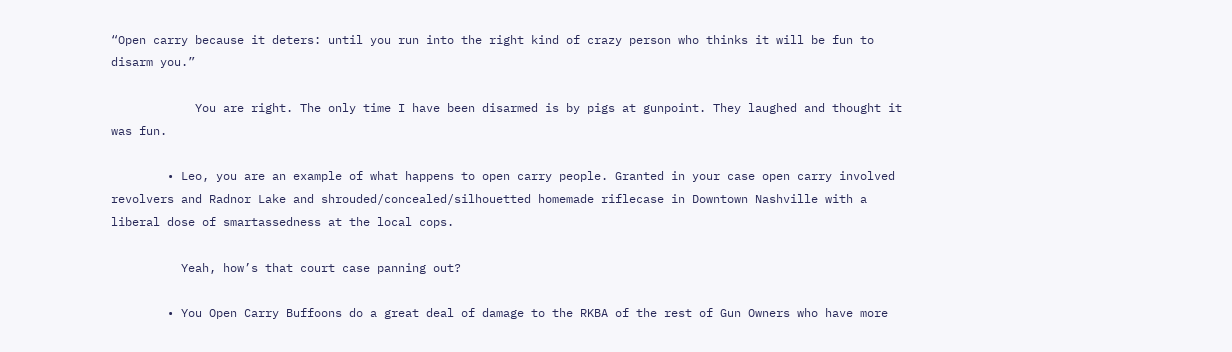“Open carry because it deters: until you run into the right kind of crazy person who thinks it will be fun to disarm you.”

            You are right. The only time I have been disarmed is by pigs at gunpoint. They laughed and thought it was fun.

        • Leo, you are an example of what happens to open carry people. Granted in your case open carry involved revolvers and Radnor Lake and shrouded/concealed/silhouetted homemade riflecase in Downtown Nashville with a liberal dose of smartassedness at the local cops.

          Yeah, how’s that court case panning out?

        • You Open Carry Buffoons do a great deal of damage to the RKBA of the rest of Gun Owners who have more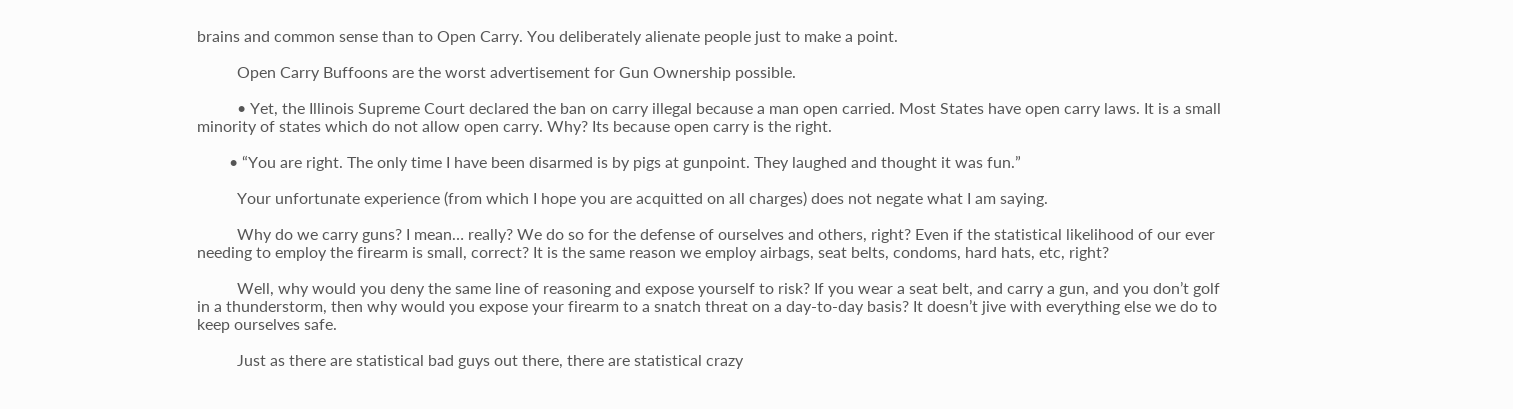brains and common sense than to Open Carry. You deliberately alienate people just to make a point.

          Open Carry Buffoons are the worst advertisement for Gun Ownership possible.

          • Yet, the Illinois Supreme Court declared the ban on carry illegal because a man open carried. Most States have open carry laws. It is a small minority of states which do not allow open carry. Why? Its because open carry is the right.

        • “You are right. The only time I have been disarmed is by pigs at gunpoint. They laughed and thought it was fun.”

          Your unfortunate experience (from which I hope you are acquitted on all charges) does not negate what I am saying.

          Why do we carry guns? I mean… really? We do so for the defense of ourselves and others, right? Even if the statistical likelihood of our ever needing to employ the firearm is small, correct? It is the same reason we employ airbags, seat belts, condoms, hard hats, etc, right?

          Well, why would you deny the same line of reasoning and expose yourself to risk? If you wear a seat belt, and carry a gun, and you don’t golf in a thunderstorm, then why would you expose your firearm to a snatch threat on a day-to-day basis? It doesn’t jive with everything else we do to keep ourselves safe.

          Just as there are statistical bad guys out there, there are statistical crazy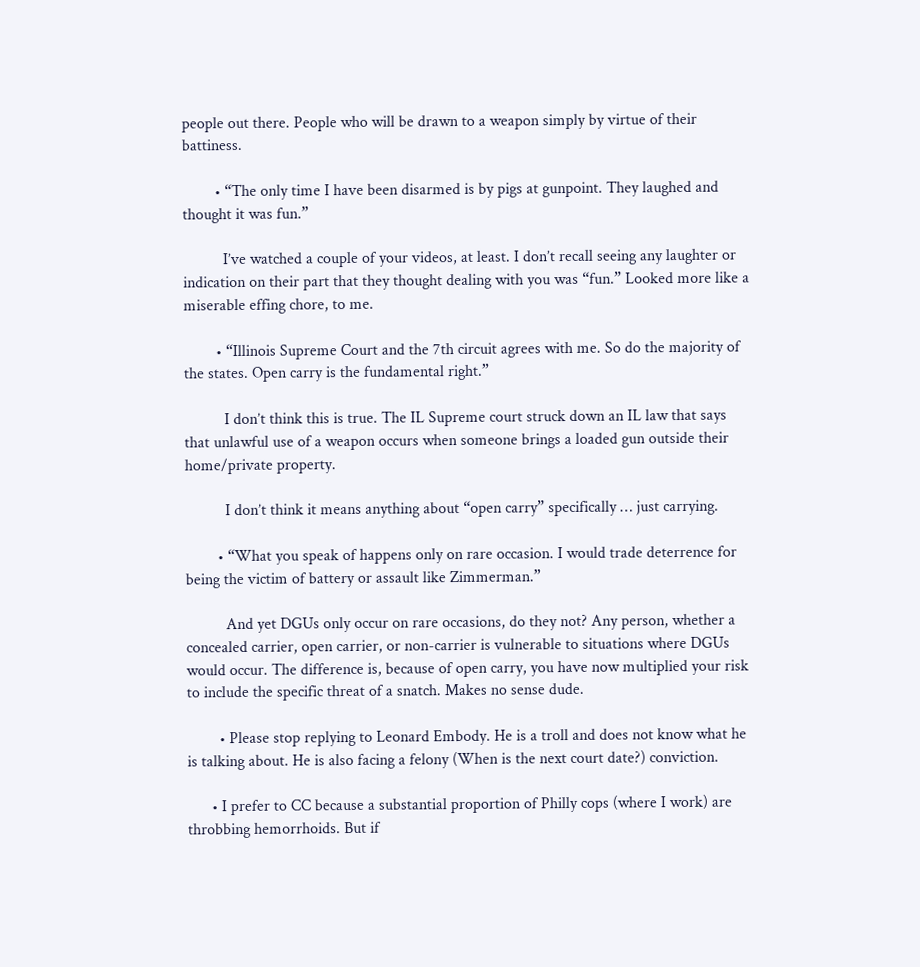people out there. People who will be drawn to a weapon simply by virtue of their battiness.

        • “The only time I have been disarmed is by pigs at gunpoint. They laughed and thought it was fun.”

          I’ve watched a couple of your videos, at least. I don’t recall seeing any laughter or indication on their part that they thought dealing with you was “fun.” Looked more like a miserable effing chore, to me.

        • “Illinois Supreme Court and the 7th circuit agrees with me. So do the majority of the states. Open carry is the fundamental right.”

          I don’t think this is true. The IL Supreme court struck down an IL law that says that unlawful use of a weapon occurs when someone brings a loaded gun outside their home/private property.

          I don’t think it means anything about “open carry” specifically … just carrying.

        • “What you speak of happens only on rare occasion. I would trade deterrence for being the victim of battery or assault like Zimmerman.”

          And yet DGUs only occur on rare occasions, do they not? Any person, whether a concealed carrier, open carrier, or non-carrier is vulnerable to situations where DGUs would occur. The difference is, because of open carry, you have now multiplied your risk to include the specific threat of a snatch. Makes no sense dude.

        • Please stop replying to Leonard Embody. He is a troll and does not know what he is talking about. He is also facing a felony (When is the next court date?) conviction.

      • I prefer to CC because a substantial proportion of Philly cops (where I work) are throbbing hemorrhoids. But if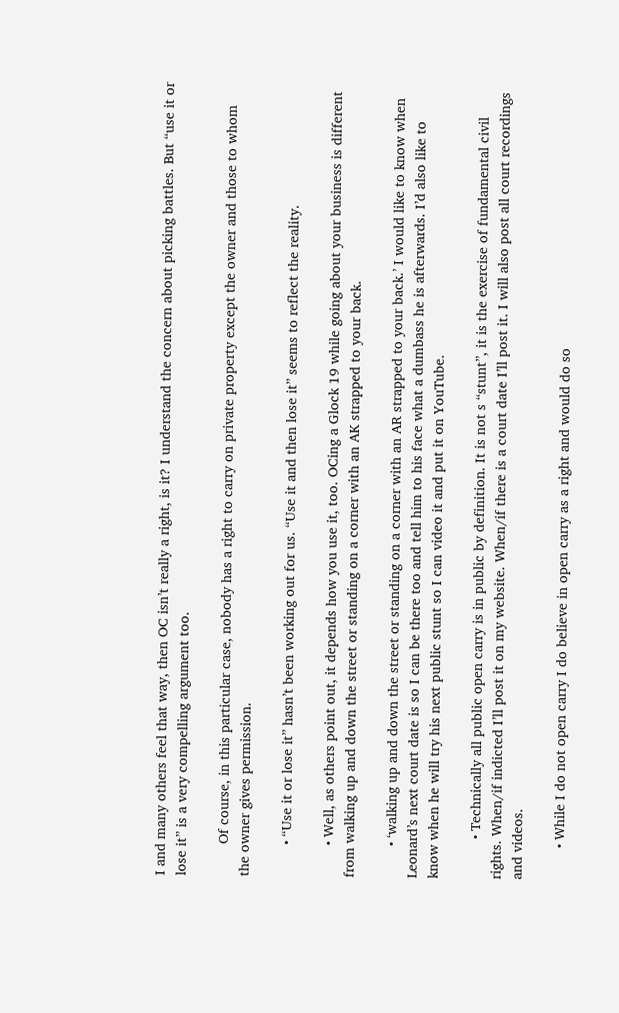I and many others feel that way, then OC isn’t really a right, is it? I understand the concern about picking battles. But “use it or lose it” is a very compelling argument too.

        Of course, in this particular case, nobody has a right to carry on private property except the owner and those to whom the owner gives permission.

        • “Use it or lose it” hasn’t been working out for us. “Use it and then lose it” seems to reflect the reality.

        • Well, as others point out, it depends how you use it, too. OCing a Glock 19 while going about your business is different from walking up and down the street or standing on a corner with an AK strapped to your back.

        • ‘walking up and down the street or standing on a corner with an AR strapped to your back.’ I would like to know when Leonard’s next court date is so I can be there too and tell him to his face what a dumbass he is afterwards. I’d also like to know when he will try his next public stunt so I can video it and put it on YouTube.

          • Technically all public open carry is in public by definition. It is not s “stunt”, it is the exercise of fundamental civil rights. When/if indicted I’ll post it on my website. When/if there is a court date I’ll post it. I will also post all court recordings and videos.

        • While I do not open carry I do believe in open carry as a right and would do so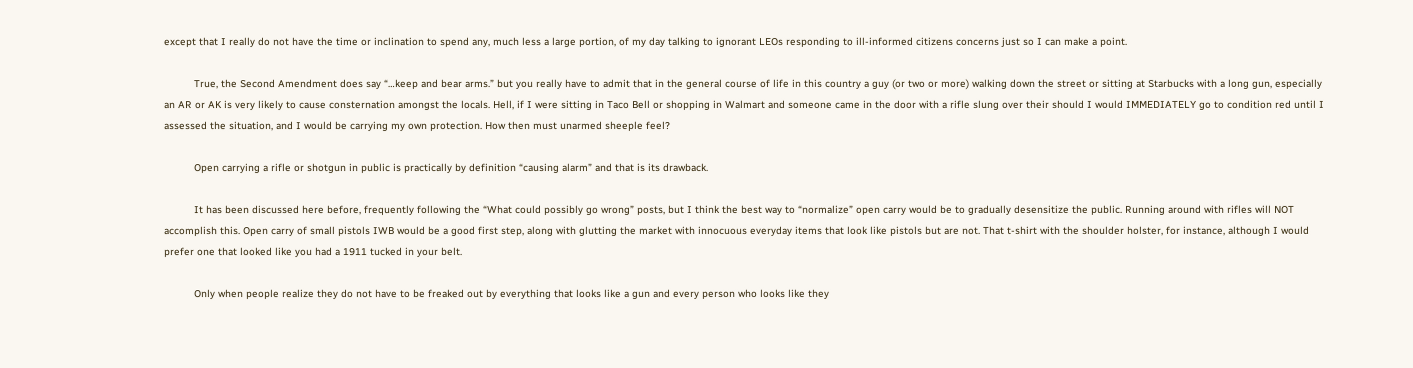except that I really do not have the time or inclination to spend any, much less a large portion, of my day talking to ignorant LEOs responding to ill-informed citizens concerns just so I can make a point.

          True, the Second Amendment does say “…keep and bear arms.” but you really have to admit that in the general course of life in this country a guy (or two or more) walking down the street or sitting at Starbucks with a long gun, especially an AR or AK is very likely to cause consternation amongst the locals. Hell, if I were sitting in Taco Bell or shopping in Walmart and someone came in the door with a rifle slung over their should I would IMMEDIATELY go to condition red until I assessed the situation, and I would be carrying my own protection. How then must unarmed sheeple feel?

          Open carrying a rifle or shotgun in public is practically by definition “causing alarm” and that is its drawback.

          It has been discussed here before, frequently following the “What could possibly go wrong” posts, but I think the best way to “normalize” open carry would be to gradually desensitize the public. Running around with rifles will NOT accomplish this. Open carry of small pistols IWB would be a good first step, along with glutting the market with innocuous everyday items that look like pistols but are not. That t-shirt with the shoulder holster, for instance, although I would prefer one that looked like you had a 1911 tucked in your belt.

          Only when people realize they do not have to be freaked out by everything that looks like a gun and every person who looks like they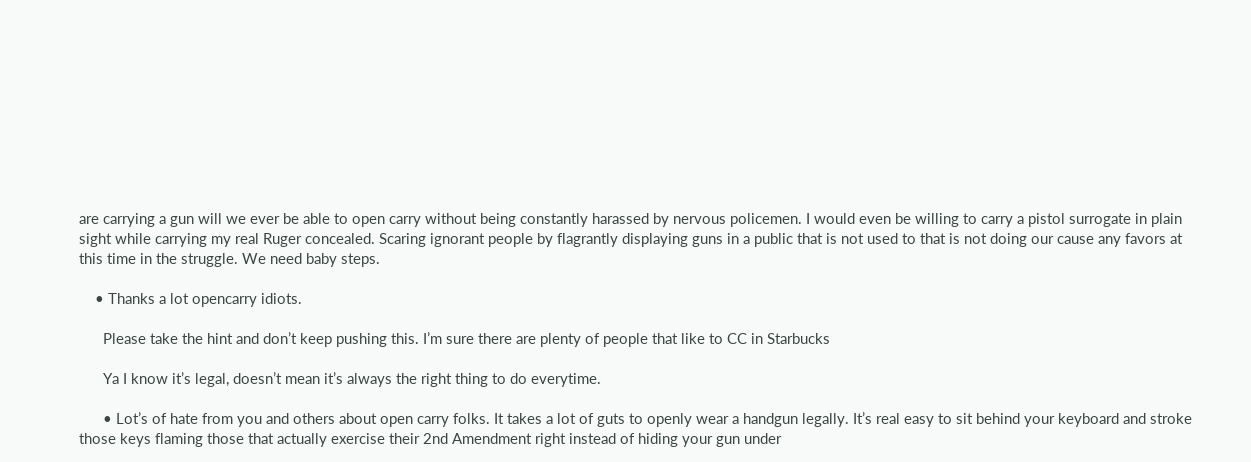are carrying a gun will we ever be able to open carry without being constantly harassed by nervous policemen. I would even be willing to carry a pistol surrogate in plain sight while carrying my real Ruger concealed. Scaring ignorant people by flagrantly displaying guns in a public that is not used to that is not doing our cause any favors at this time in the struggle. We need baby steps.

    • Thanks a lot opencarry idiots.

      Please take the hint and don’t keep pushing this. I’m sure there are plenty of people that like to CC in Starbucks

      Ya I know it’s legal, doesn’t mean it’s always the right thing to do everytime.

      • Lot’s of hate from you and others about open carry folks. It takes a lot of guts to openly wear a handgun legally. It’s real easy to sit behind your keyboard and stroke those keys flaming those that actually exercise their 2nd Amendment right instead of hiding your gun under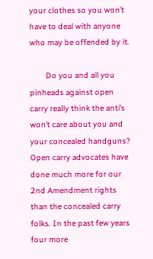your clothes so you won’t have to deal with anyone who may be offended by it.

        Do you and all you pinheads against open carry really think the anti’s won’t care about you and your concealed handguns? Open carry advocates have done much more for our 2nd Amendment rights than the concealed carry folks. In the past few years four more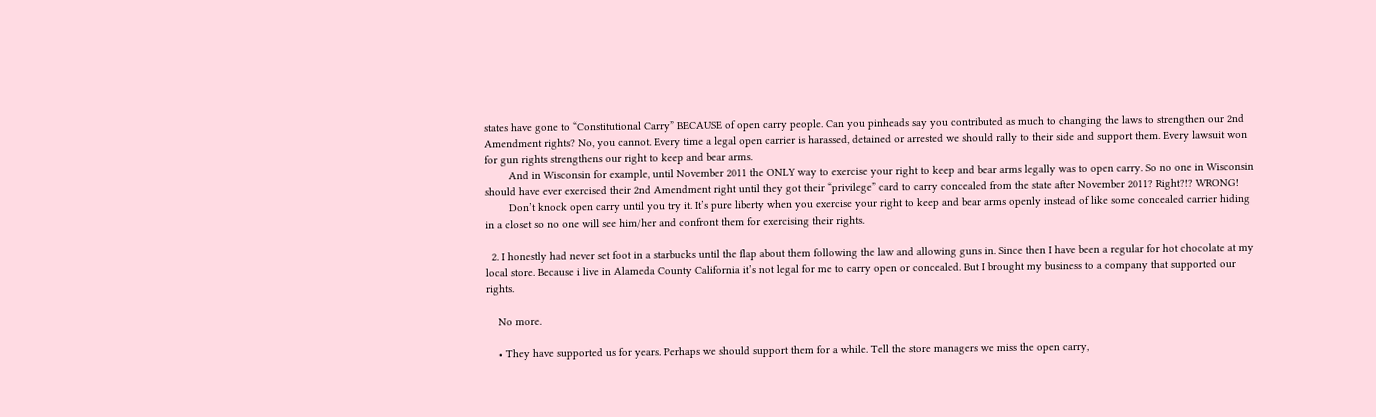states have gone to “Constitutional Carry” BECAUSE of open carry people. Can you pinheads say you contributed as much to changing the laws to strengthen our 2nd Amendment rights? No, you cannot. Every time a legal open carrier is harassed, detained or arrested we should rally to their side and support them. Every lawsuit won for gun rights strengthens our right to keep and bear arms.
        And in Wisconsin for example, until November 2011 the ONLY way to exercise your right to keep and bear arms legally was to open carry. So no one in Wisconsin should have ever exercised their 2nd Amendment right until they got their “privilege” card to carry concealed from the state after November 2011? Right?!? WRONG!
        Don’t knock open carry until you try it. It’s pure liberty when you exercise your right to keep and bear arms openly instead of like some concealed carrier hiding in a closet so no one will see him/her and confront them for exercising their rights.

  2. I honestly had never set foot in a starbucks until the flap about them following the law and allowing guns in. Since then I have been a regular for hot chocolate at my local store. Because i live in Alameda County California it’s not legal for me to carry open or concealed. But I brought my business to a company that supported our rights.

    No more.

    • They have supported us for years. Perhaps we should support them for a while. Tell the store managers we miss the open carry,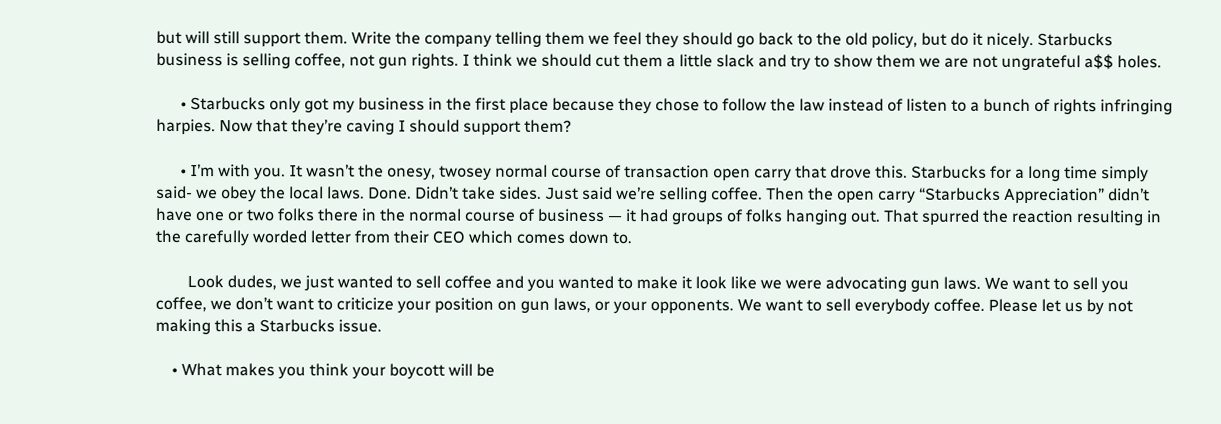but will still support them. Write the company telling them we feel they should go back to the old policy, but do it nicely. Starbucks business is selling coffee, not gun rights. I think we should cut them a little slack and try to show them we are not ungrateful a$$ holes.

      • Starbucks only got my business in the first place because they chose to follow the law instead of listen to a bunch of rights infringing harpies. Now that they’re caving I should support them?

      • I’m with you. It wasn’t the onesy, twosey normal course of transaction open carry that drove this. Starbucks for a long time simply said- we obey the local laws. Done. Didn’t take sides. Just said we’re selling coffee. Then the open carry “Starbucks Appreciation” didn’t have one or two folks there in the normal course of business — it had groups of folks hanging out. That spurred the reaction resulting in the carefully worded letter from their CEO which comes down to.

        Look dudes, we just wanted to sell coffee and you wanted to make it look like we were advocating gun laws. We want to sell you coffee, we don’t want to criticize your position on gun laws, or your opponents. We want to sell everybody coffee. Please let us by not making this a Starbucks issue.

    • What makes you think your boycott will be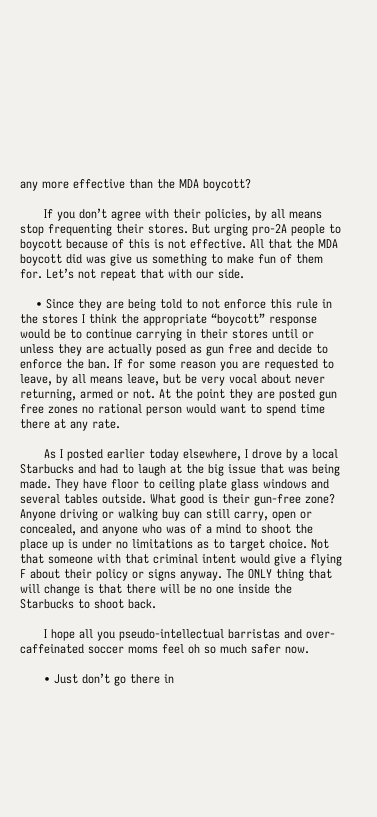any more effective than the MDA boycott?

      If you don’t agree with their policies, by all means stop frequenting their stores. But urging pro-2A people to boycott because of this is not effective. All that the MDA boycott did was give us something to make fun of them for. Let’s not repeat that with our side.

    • Since they are being told to not enforce this rule in the stores I think the appropriate “boycott” response would be to continue carrying in their stores until or unless they are actually posed as gun free and decide to enforce the ban. If for some reason you are requested to leave, by all means leave, but be very vocal about never returning, armed or not. At the point they are posted gun free zones no rational person would want to spend time there at any rate.

      As I posted earlier today elsewhere, I drove by a local Starbucks and had to laugh at the big issue that was being made. They have floor to ceiling plate glass windows and several tables outside. What good is their gun-free zone? Anyone driving or walking buy can still carry, open or concealed, and anyone who was of a mind to shoot the place up is under no limitations as to target choice. Not that someone with that criminal intent would give a flying F about their policy or signs anyway. The ONLY thing that will change is that there will be no one inside the Starbucks to shoot back.

      I hope all you pseudo-intellectual barristas and over-caffeinated soccer moms feel oh so much safer now.

      • Just don’t go there in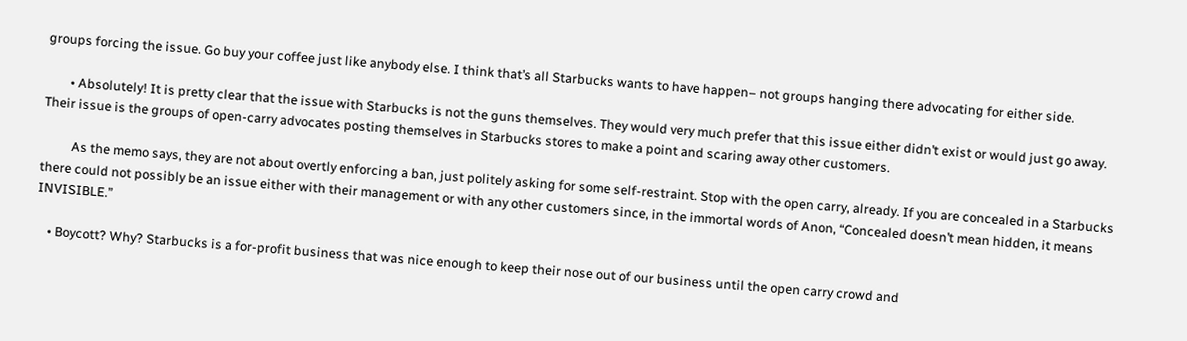groups forcing the issue. Go buy your coffee just like anybody else. I think that’s all Starbucks wants to have happen– not groups hanging there advocating for either side.

        • Absolutely! It is pretty clear that the issue with Starbucks is not the guns themselves. They would very much prefer that this issue either didn’t exist or would just go away. Their issue is the groups of open-carry advocates posting themselves in Starbucks stores to make a point and scaring away other customers.

          As the memo says, they are not about overtly enforcing a ban, just politely asking for some self-restraint. Stop with the open carry, already. If you are concealed in a Starbucks there could not possibly be an issue either with their management or with any other customers since, in the immortal words of Anon, “Concealed doesn’t mean hidden, it means INVISIBLE.”

    • Boycott? Why? Starbucks is a for-profit business that was nice enough to keep their nose out of our business until the open carry crowd and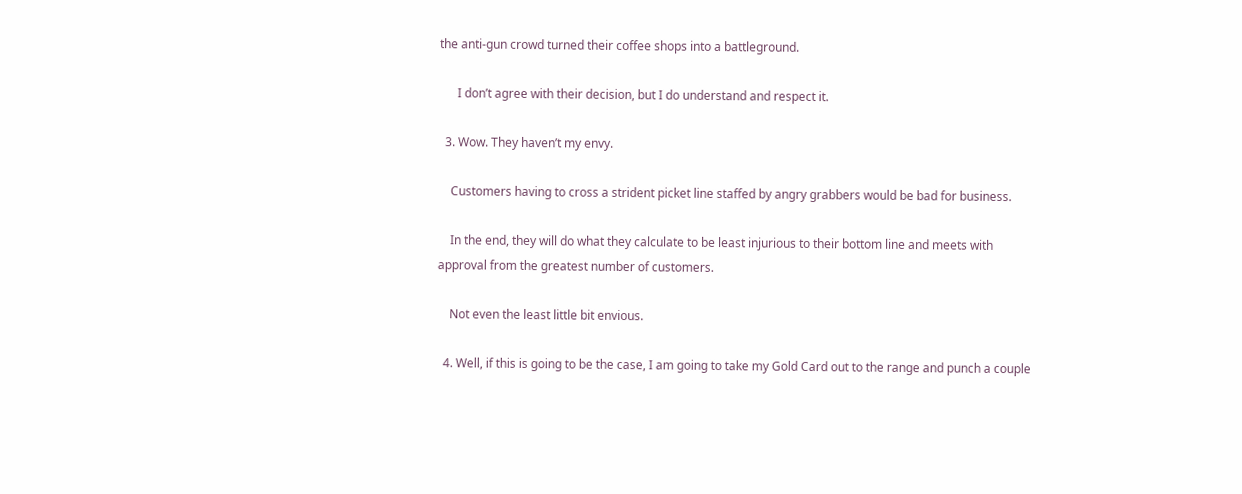the anti-gun crowd turned their coffee shops into a battleground.

      I don’t agree with their decision, but I do understand and respect it.

  3. Wow. They haven’t my envy.

    Customers having to cross a strident picket line staffed by angry grabbers would be bad for business.

    In the end, they will do what they calculate to be least injurious to their bottom line and meets with approval from the greatest number of customers.

    Not even the least little bit envious.

  4. Well, if this is going to be the case, I am going to take my Gold Card out to the range and punch a couple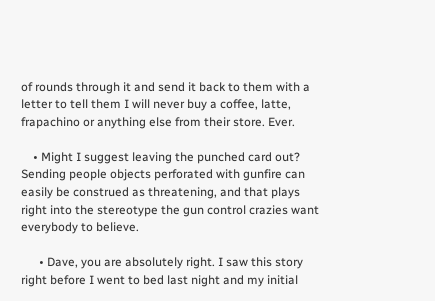of rounds through it and send it back to them with a letter to tell them I will never buy a coffee, latte, frapachino or anything else from their store. Ever.

    • Might I suggest leaving the punched card out? Sending people objects perforated with gunfire can easily be construed as threatening, and that plays right into the stereotype the gun control crazies want everybody to believe.

      • Dave, you are absolutely right. I saw this story right before I went to bed last night and my initial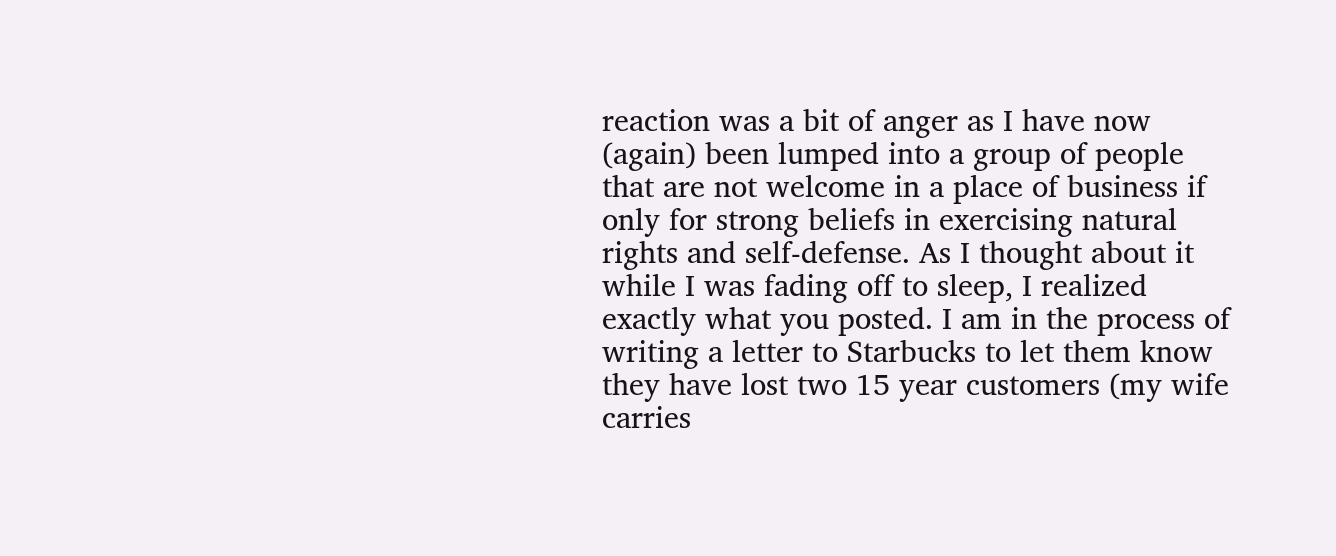reaction was a bit of anger as I have now (again) been lumped into a group of people that are not welcome in a place of business if only for strong beliefs in exercising natural rights and self-defense. As I thought about it while I was fading off to sleep, I realized exactly what you posted. I am in the process of writing a letter to Starbucks to let them know they have lost two 15 year customers (my wife carries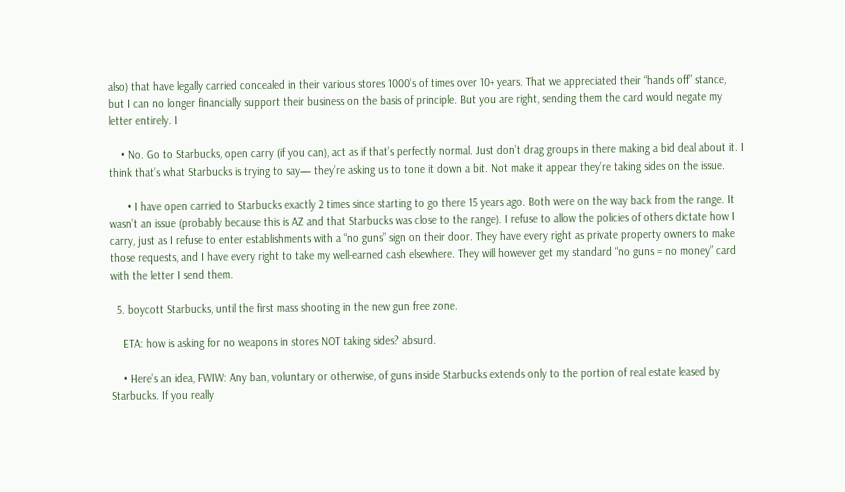also) that have legally carried concealed in their various stores 1000’s of times over 10+ years. That we appreciated their “hands off” stance, but I can no longer financially support their business on the basis of principle. But you are right, sending them the card would negate my letter entirely. I

    • No. Go to Starbucks, open carry (if you can), act as if that’s perfectly normal. Just don’t drag groups in there making a bid deal about it. I think that’s what Starbucks is trying to say— they’re asking us to tone it down a bit. Not make it appear they’re taking sides on the issue.

      • I have open carried to Starbucks exactly 2 times since starting to go there 15 years ago. Both were on the way back from the range. It wasn’t an issue (probably because this is AZ and that Starbucks was close to the range). I refuse to allow the policies of others dictate how I carry, just as I refuse to enter establishments with a “no guns” sign on their door. They have every right as private property owners to make those requests, and I have every right to take my well-earned cash elsewhere. They will however get my standard “no guns = no money” card with the letter I send them.

  5. boycott Starbucks, until the first mass shooting in the new gun free zone.

    ETA: how is asking for no weapons in stores NOT taking sides? absurd.

    • Here’s an idea, FWIW: Any ban, voluntary or otherwise, of guns inside Starbucks extends only to the portion of real estate leased by Starbucks. If you really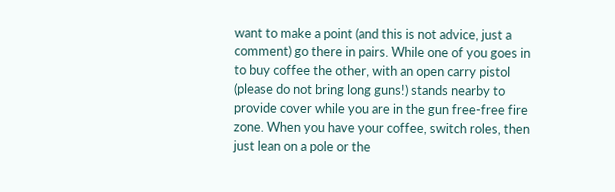want to make a point (and this is not advice, just a comment) go there in pairs. While one of you goes in to buy coffee the other, with an open carry pistol (please do not bring long guns!) stands nearby to provide cover while you are in the gun free-free fire zone. When you have your coffee, switch roles, then just lean on a pole or the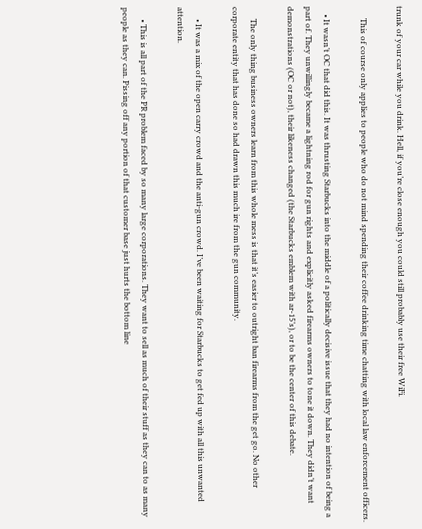trunk of your car while you drink. Hell, if you’re close enough you could still probably use their free WiFi.

      This of course only applies to people who do not mind spending their coffee drinking time chatting with local law enforcement officers.

    • It wasn’t OC that did this. It was thrusting Starbucks into the middle of a politically decisive issue that they had no intention of being a part of. They unwillingly became a lightning rod for gun rights and explicitly asked firearms owners to tone it down. They didn’t want demonstrations (OC or not), their likeness changed (the Starbucks emblem with ar-15’s), or to be the center of this debate.

      The only thing business owners learn from this whole mess is that it’s easier to outright ban firearms from the get go. No other corporate entity that has done so had drawn this much ire from the gun community.

      • It was a mix of the open carry crowd and the anti-gun crowd. I’ve been waiting for Starbucks to get fed up with all this unwanted attention.

      • This is all part of the PR problem faced by so many large corporations. They want to sell as much of their stuff as they can to as many people as they can. Pissing off any portion of that customer base just hurts the bottom line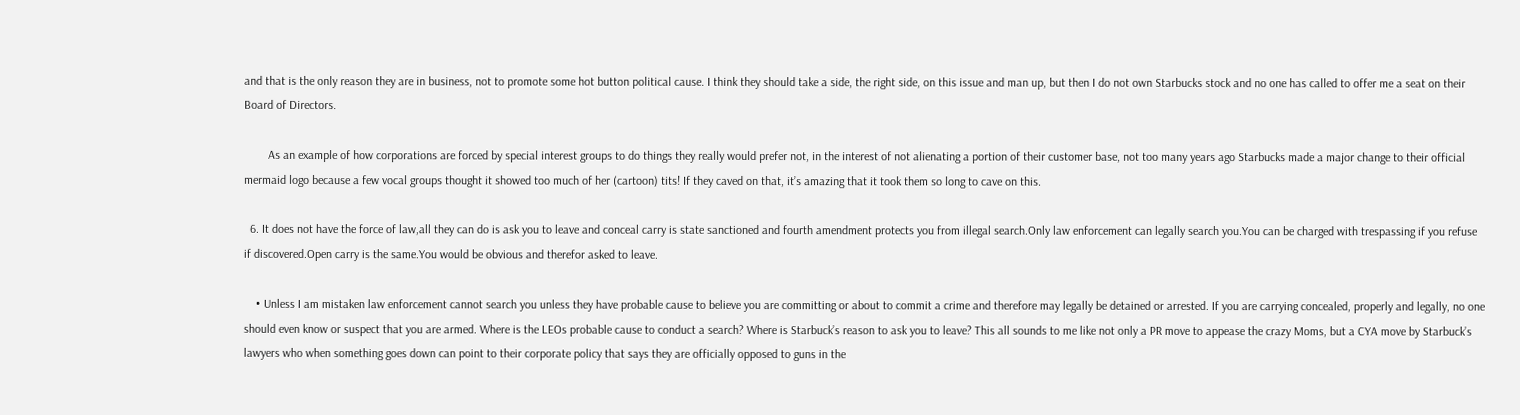and that is the only reason they are in business, not to promote some hot button political cause. I think they should take a side, the right side, on this issue and man up, but then I do not own Starbucks stock and no one has called to offer me a seat on their Board of Directors.

        As an example of how corporations are forced by special interest groups to do things they really would prefer not, in the interest of not alienating a portion of their customer base, not too many years ago Starbucks made a major change to their official mermaid logo because a few vocal groups thought it showed too much of her (cartoon) tits! If they caved on that, it’s amazing that it took them so long to cave on this.

  6. It does not have the force of law,all they can do is ask you to leave and conceal carry is state sanctioned and fourth amendment protects you from illegal search.Only law enforcement can legally search you.You can be charged with trespassing if you refuse if discovered.Open carry is the same.You would be obvious and therefor asked to leave.

    • Unless I am mistaken law enforcement cannot search you unless they have probable cause to believe you are committing or about to commit a crime and therefore may legally be detained or arrested. If you are carrying concealed, properly and legally, no one should even know or suspect that you are armed. Where is the LEOs probable cause to conduct a search? Where is Starbuck’s reason to ask you to leave? This all sounds to me like not only a PR move to appease the crazy Moms, but a CYA move by Starbuck’s lawyers who when something goes down can point to their corporate policy that says they are officially opposed to guns in the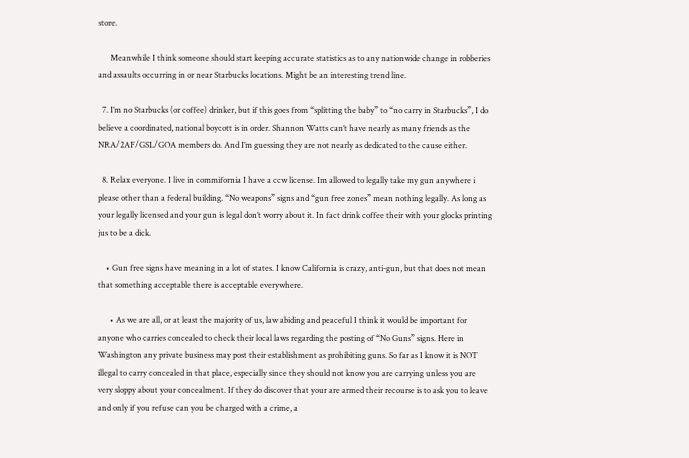store.

      Meanwhile I think someone should start keeping accurate statistics as to any nationwide change in robberies and assaults occurring in or near Starbucks locations. Might be an interesting trend line.

  7. I’m no Starbucks (or coffee) drinker, but if this goes from “splitting the baby” to “no carry in Starbucks”, I do believe a coordinated, national boycott is in order. Shannon Watts can’t have nearly as many friends as the NRA/2AF/GSL/GOA members do. And I’m guessing they are not nearly as dedicated to the cause either.

  8. Relax everyone. I live in commifornia I have a ccw license. Im allowed to legally take my gun anywhere i please other than a federal building. “No weapons” signs and “gun free zones” mean nothing legally. As long as your legally licensed and your gun is legal don’t worry about it. In fact drink coffee their with your glocks printing jus to be a dick.

    • Gun free signs have meaning in a lot of states. I know California is crazy, anti-gun, but that does not mean that something acceptable there is acceptable everywhere.

      • As we are all, or at least the majority of us, law abiding and peaceful I think it would be important for anyone who carries concealed to check their local laws regarding the posting of “No Guns” signs. Here in Washington any private business may post their establishment as prohibiting guns. So far as I know it is NOT illegal to carry concealed in that place, especially since they should not know you are carrying unless you are very sloppy about your concealment. If they do discover that your are armed their recourse is to ask you to leave and only if you refuse can you be charged with a crime, a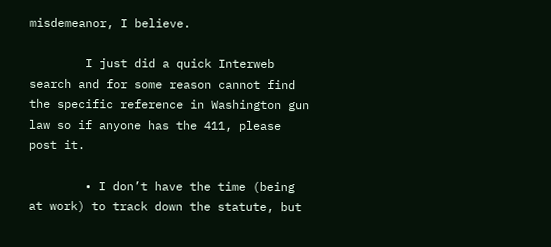misdemeanor, I believe.

        I just did a quick Interweb search and for some reason cannot find the specific reference in Washington gun law so if anyone has the 411, please post it.

        • I don’t have the time (being at work) to track down the statute, but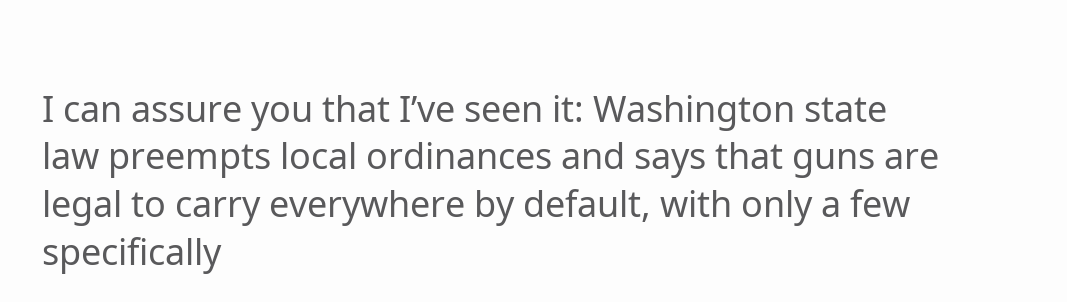I can assure you that I’ve seen it: Washington state law preempts local ordinances and says that guns are legal to carry everywhere by default, with only a few specifically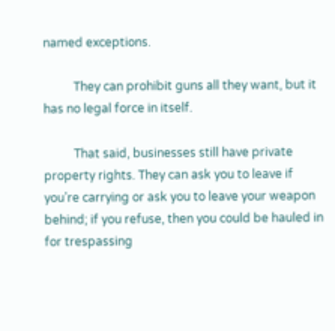named exceptions.

          They can prohibit guns all they want, but it has no legal force in itself.

          That said, businesses still have private property rights. They can ask you to leave if you’re carrying or ask you to leave your weapon behind; if you refuse, then you could be hauled in for trespassing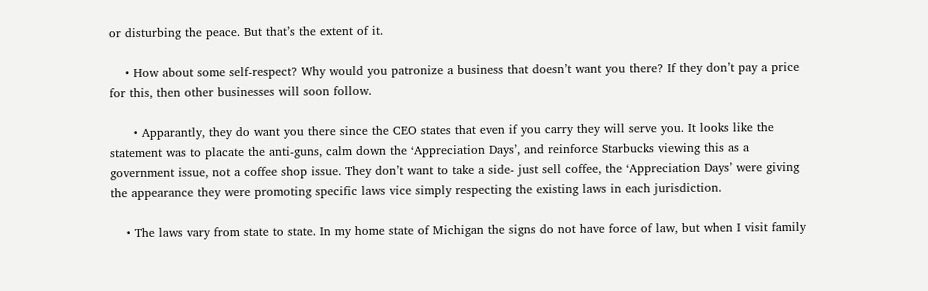or disturbing the peace. But that’s the extent of it.

    • How about some self-respect? Why would you patronize a business that doesn’t want you there? If they don’t pay a price for this, then other businesses will soon follow.

      • Apparantly, they do want you there since the CEO states that even if you carry they will serve you. It looks like the statement was to placate the anti-guns, calm down the ‘Appreciation Days’, and reinforce Starbucks viewing this as a government issue, not a coffee shop issue. They don’t want to take a side- just sell coffee, the ‘Appreciation Days’ were giving the appearance they were promoting specific laws vice simply respecting the existing laws in each jurisdiction.

    • The laws vary from state to state. In my home state of Michigan the signs do not have force of law, but when I visit family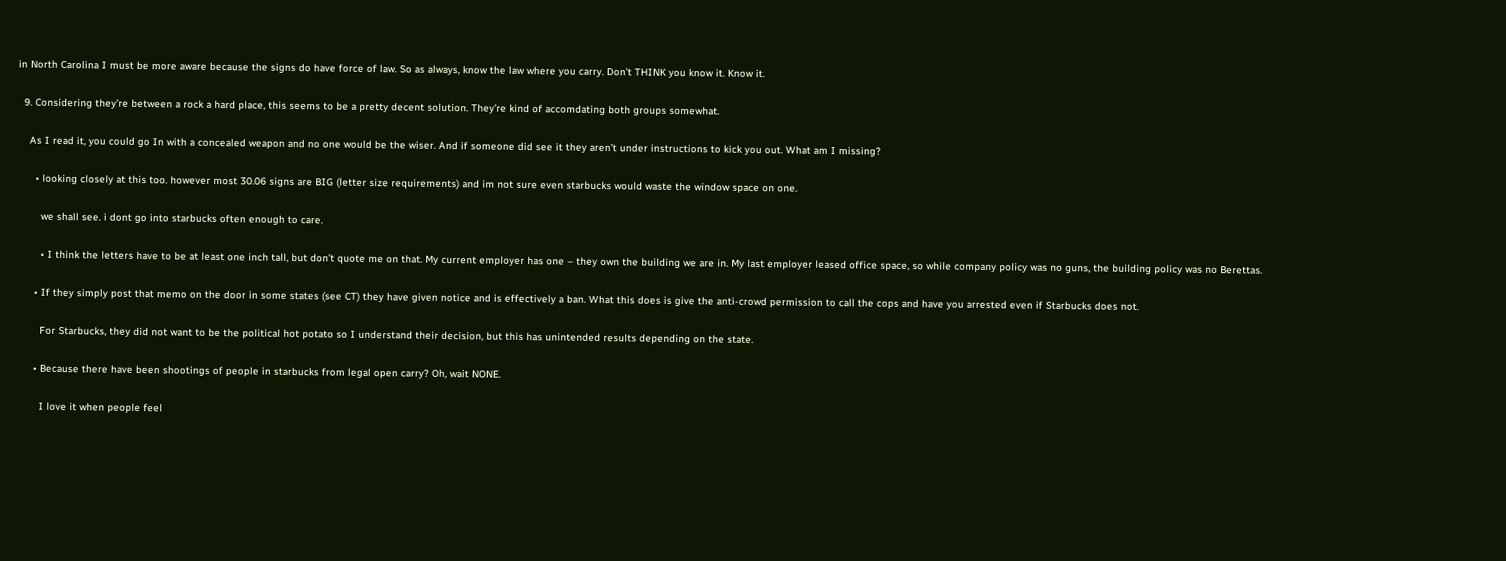in North Carolina I must be more aware because the signs do have force of law. So as always, know the law where you carry. Don’t THINK you know it. Know it.

  9. Considering they’re between a rock a hard place, this seems to be a pretty decent solution. They’re kind of accomdating both groups somewhat.

    As I read it, you could go In with a concealed weapon and no one would be the wiser. And if someone did see it they aren’t under instructions to kick you out. What am I missing?

      • looking closely at this too. however most 30.06 signs are BIG (letter size requirements) and im not sure even starbucks would waste the window space on one.

        we shall see. i dont go into starbucks often enough to care.

        • I think the letters have to be at least one inch tall, but don’t quote me on that. My current employer has one – they own the building we are in. My last employer leased office space, so while company policy was no guns, the building policy was no Berettas.

      • If they simply post that memo on the door in some states (see CT) they have given notice and is effectively a ban. What this does is give the anti-crowd permission to call the cops and have you arrested even if Starbucks does not.

        For Starbucks, they did not want to be the political hot potato so I understand their decision, but this has unintended results depending on the state.

      • Because there have been shootings of people in starbucks from legal open carry? Oh, wait NONE.

        I love it when people feel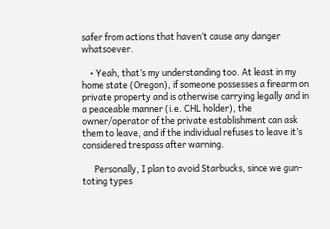safer from actions that haven’t cause any danger whatsoever.

    • Yeah, that’s my understanding too. At least in my home state (Oregon), if someone possesses a firearm on private property and is otherwise carrying legally and in a peaceable manner (i.e. CHL holder), the owner/operator of the private establishment can ask them to leave, and if the individual refuses to leave it’s considered trespass after warning.

      Personally, I plan to avoid Starbucks, since we gun-toting types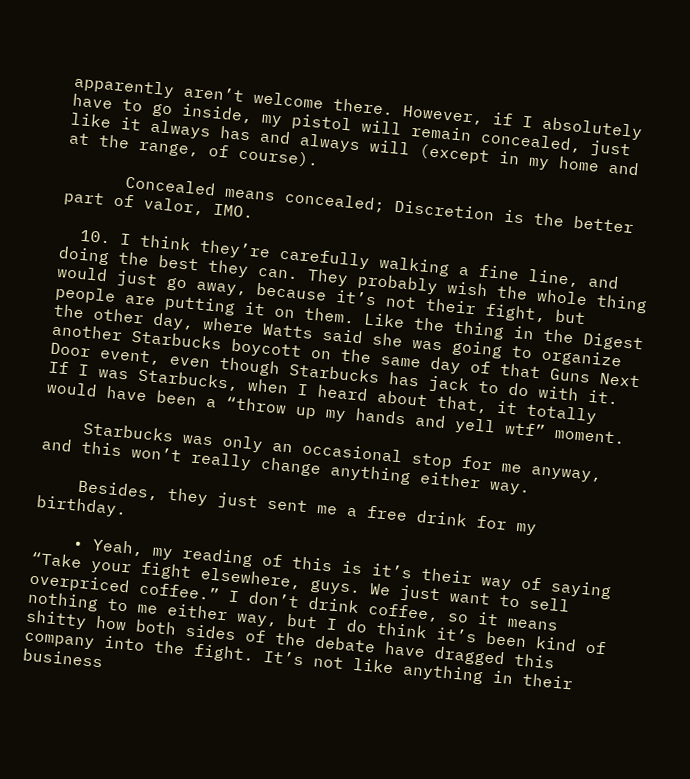apparently aren’t welcome there. However, if I absolutely have to go inside, my pistol will remain concealed, just like it always has and always will (except in my home and at the range, of course).

      Concealed means concealed; Discretion is the better part of valor, IMO.

  10. I think they’re carefully walking a fine line, and doing the best they can. They probably wish the whole thing would just go away, because it’s not their fight, but people are putting it on them. Like the thing in the Digest the other day, where Watts said she was going to organize another Starbucks boycott on the same day of that Guns Next Door event, even though Starbucks has jack to do with it. If I was Starbucks, when I heard about that, it totally would have been a “throw up my hands and yell wtf” moment.

    Starbucks was only an occasional stop for me anyway, and this won’t really change anything either way.

    Besides, they just sent me a free drink for my birthday.

    • Yeah, my reading of this is it’s their way of saying “Take your fight elsewhere, guys. We just want to sell overpriced coffee.” I don’t drink coffee, so it means nothing to me either way, but I do think it’s been kind of shitty how both sides of the debate have dragged this company into the fight. It’s not like anything in their business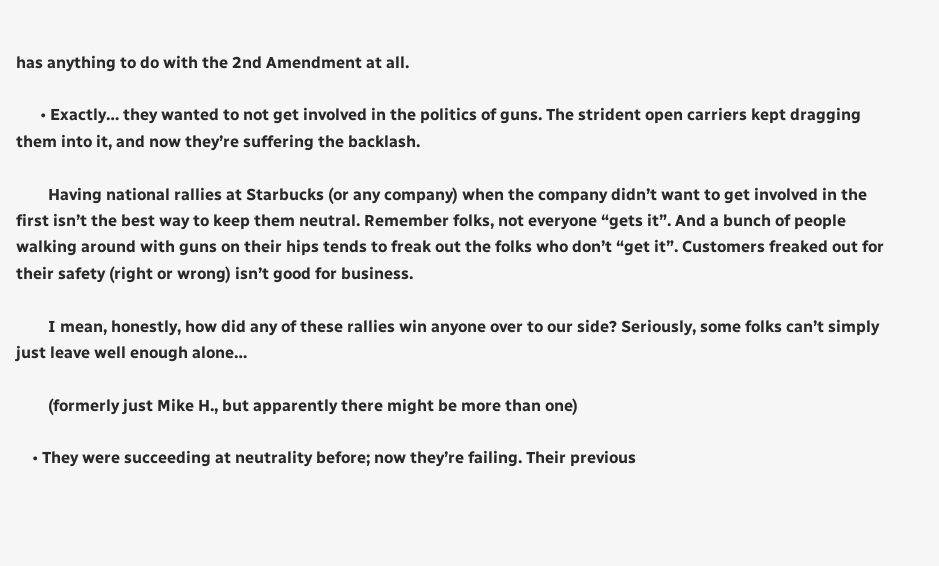has anything to do with the 2nd Amendment at all.

      • Exactly… they wanted to not get involved in the politics of guns. The strident open carriers kept dragging them into it, and now they’re suffering the backlash.

        Having national rallies at Starbucks (or any company) when the company didn’t want to get involved in the first isn’t the best way to keep them neutral. Remember folks, not everyone “gets it”. And a bunch of people walking around with guns on their hips tends to freak out the folks who don’t “get it”. Customers freaked out for their safety (right or wrong) isn’t good for business.

        I mean, honestly, how did any of these rallies win anyone over to our side? Seriously, some folks can’t simply just leave well enough alone…

        (formerly just Mike H., but apparently there might be more than one)

    • They were succeeding at neutrality before; now they’re failing. Their previous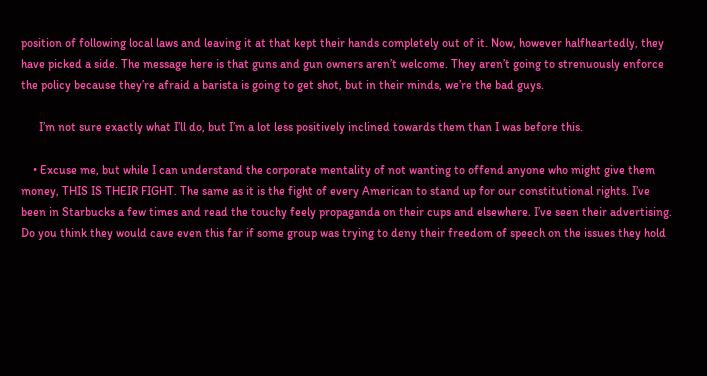position of following local laws and leaving it at that kept their hands completely out of it. Now, however halfheartedly, they have picked a side. The message here is that guns and gun owners aren’t welcome. They aren’t going to strenuously enforce the policy because they’re afraid a barista is going to get shot, but in their minds, we’re the bad guys.

      I’m not sure exactly what I’ll do, but I’m a lot less positively inclined towards them than I was before this.

    • Excuse me, but while I can understand the corporate mentality of not wanting to offend anyone who might give them money, THIS IS THEIR FIGHT. The same as it is the fight of every American to stand up for our constitutional rights. I’ve been in Starbucks a few times and read the touchy feely propaganda on their cups and elsewhere. I’ve seen their advertising. Do you think they would cave even this far if some group was trying to deny their freedom of speech on the issues they hold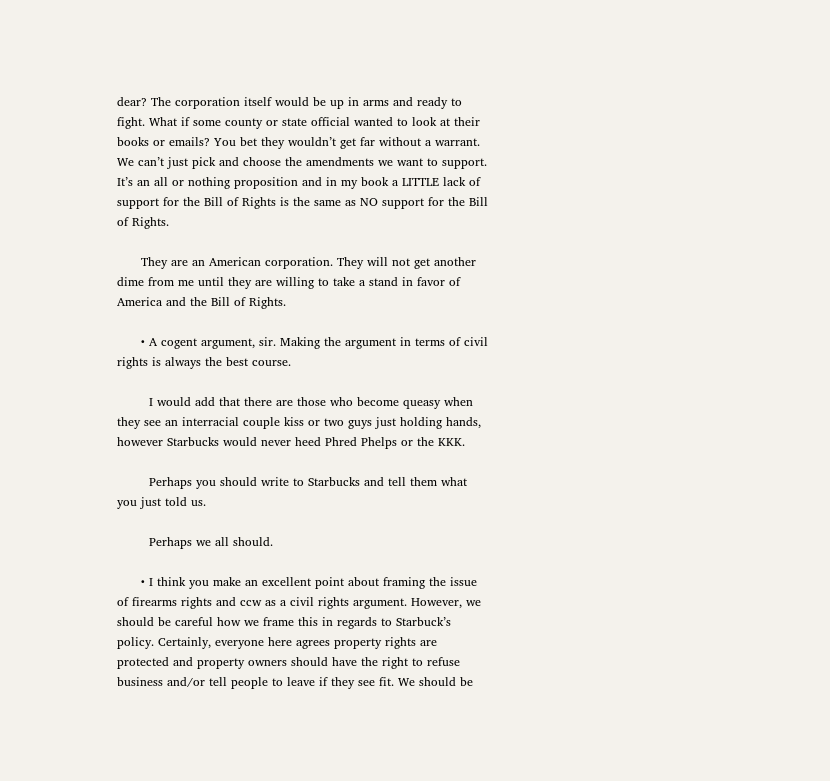dear? The corporation itself would be up in arms and ready to fight. What if some county or state official wanted to look at their books or emails? You bet they wouldn’t get far without a warrant. We can’t just pick and choose the amendments we want to support. It’s an all or nothing proposition and in my book a LITTLE lack of support for the Bill of Rights is the same as NO support for the Bill of Rights.

      They are an American corporation. They will not get another dime from me until they are willing to take a stand in favor of America and the Bill of Rights.

      • A cogent argument, sir. Making the argument in terms of civil rights is always the best course.

        I would add that there are those who become queasy when they see an interracial couple kiss or two guys just holding hands, however Starbucks would never heed Phred Phelps or the KKK.

        Perhaps you should write to Starbucks and tell them what you just told us.

        Perhaps we all should.

      • I think you make an excellent point about framing the issue of firearms rights and ccw as a civil rights argument. However, we should be careful how we frame this in regards to Starbuck’s policy. Certainly, everyone here agrees property rights are protected and property owners should have the right to refuse business and/or tell people to leave if they see fit. We should be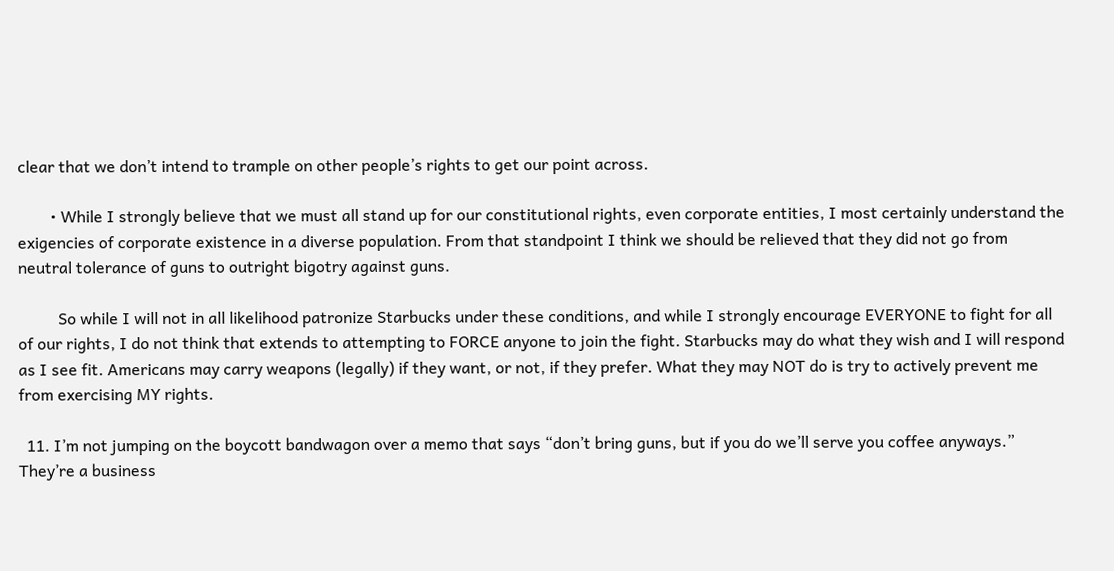clear that we don’t intend to trample on other people’s rights to get our point across.

        • While I strongly believe that we must all stand up for our constitutional rights, even corporate entities, I most certainly understand the exigencies of corporate existence in a diverse population. From that standpoint I think we should be relieved that they did not go from neutral tolerance of guns to outright bigotry against guns.

          So while I will not in all likelihood patronize Starbucks under these conditions, and while I strongly encourage EVERYONE to fight for all of our rights, I do not think that extends to attempting to FORCE anyone to join the fight. Starbucks may do what they wish and I will respond as I see fit. Americans may carry weapons (legally) if they want, or not, if they prefer. What they may NOT do is try to actively prevent me from exercising MY rights.

  11. I’m not jumping on the boycott bandwagon over a memo that says “don’t bring guns, but if you do we’ll serve you coffee anyways.” They’re a business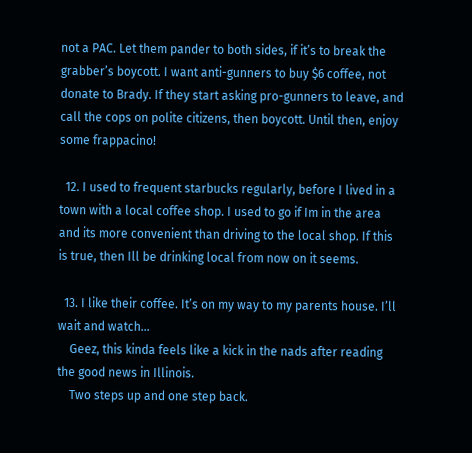not a PAC. Let them pander to both sides, if it’s to break the grabber’s boycott. I want anti-gunners to buy $6 coffee, not donate to Brady. If they start asking pro-gunners to leave, and call the cops on polite citizens, then boycott. Until then, enjoy some frappacino!

  12. I used to frequent starbucks regularly, before I lived in a town with a local coffee shop. I used to go if Im in the area and its more convenient than driving to the local shop. If this is true, then Ill be drinking local from now on it seems.

  13. I like their coffee. It’s on my way to my parents house. I’ll wait and watch…
    Geez, this kinda feels like a kick in the nads after reading the good news in Illinois.
    Two steps up and one step back.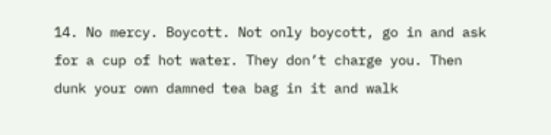14. No mercy. Boycott. Not only boycott, go in and ask for a cup of hot water. They don’t charge you. Then dunk your own damned tea bag in it and walk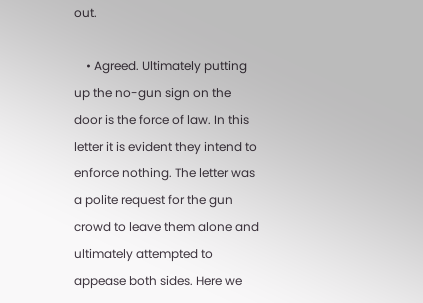out.

    • Agreed. Ultimately putting up the no-gun sign on the door is the force of law. In this letter it is evident they intend to enforce nothing. The letter was a polite request for the gun crowd to leave them alone and ultimately attempted to appease both sides. Here we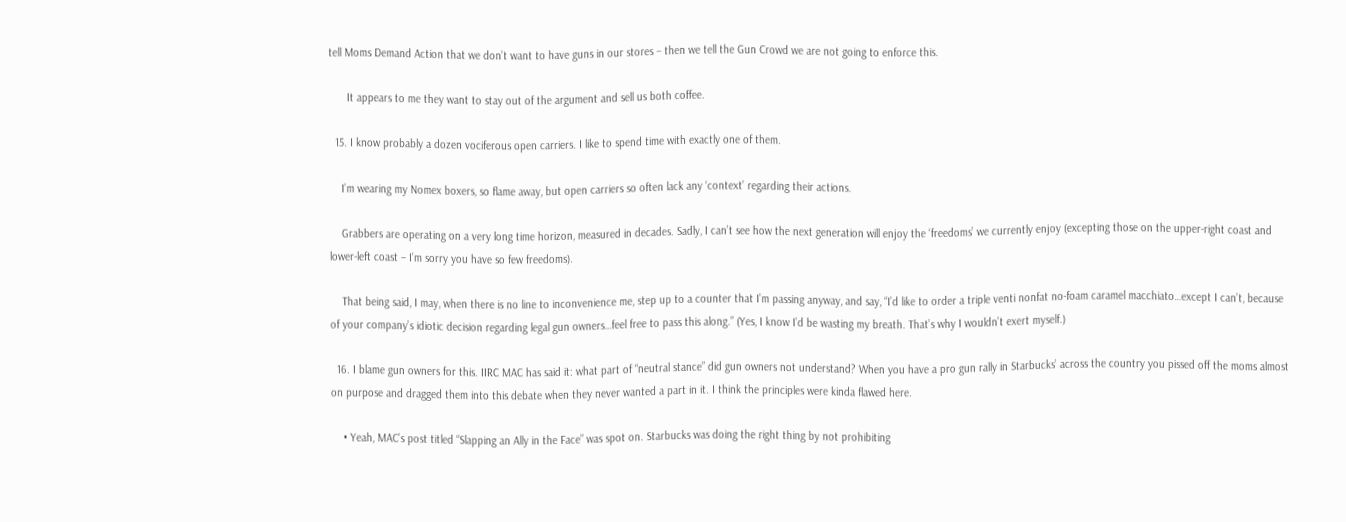tell Moms Demand Action that we don’t want to have guns in our stores – then we tell the Gun Crowd we are not going to enforce this.

      It appears to me they want to stay out of the argument and sell us both coffee.

  15. I know probably a dozen vociferous open carriers. I like to spend time with exactly one of them.

    I’m wearing my Nomex boxers, so flame away, but open carriers so often lack any ‘context’ regarding their actions.

    Grabbers are operating on a very long time horizon, measured in decades. Sadly, I can’t see how the next generation will enjoy the ‘freedoms’ we currently enjoy (excepting those on the upper-right coast and lower-left coast – I’m sorry you have so few freedoms).

    That being said, I may, when there is no line to inconvenience me, step up to a counter that I’m passing anyway, and say, “I’d like to order a triple venti nonfat no-foam caramel macchiato…except I can’t, because of your company’s idiotic decision regarding legal gun owners…feel free to pass this along.” (Yes, I know I’d be wasting my breath. That’s why I wouldn’t exert myself.)

  16. I blame gun owners for this. IIRC MAC has said it: what part of “neutral stance” did gun owners not understand? When you have a pro gun rally in Starbucks’ across the country you pissed off the moms almost on purpose and dragged them into this debate when they never wanted a part in it. I think the principles were kinda flawed here.

    • Yeah, MAC’s post titled “Slapping an Ally in the Face” was spot on. Starbucks was doing the right thing by not prohibiting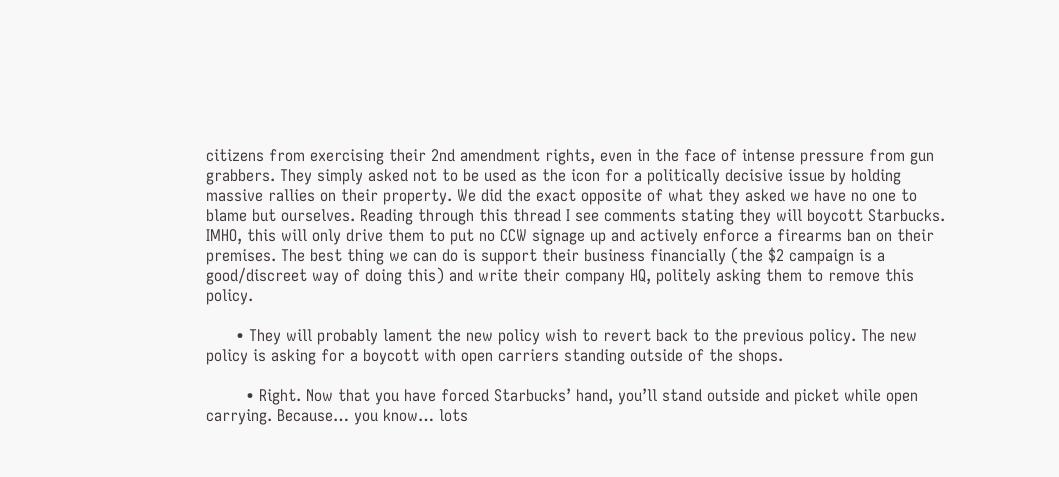citizens from exercising their 2nd amendment rights, even in the face of intense pressure from gun grabbers. They simply asked not to be used as the icon for a politically decisive issue by holding massive rallies on their property. We did the exact opposite of what they asked we have no one to blame but ourselves. Reading through this thread I see comments stating they will boycott Starbucks. IMHO, this will only drive them to put no CCW signage up and actively enforce a firearms ban on their premises. The best thing we can do is support their business financially (the $2 campaign is a good/discreet way of doing this) and write their company HQ, politely asking them to remove this policy.

      • They will probably lament the new policy wish to revert back to the previous policy. The new policy is asking for a boycott with open carriers standing outside of the shops.

        • Right. Now that you have forced Starbucks’ hand, you’ll stand outside and picket while open carrying. Because… you know… lots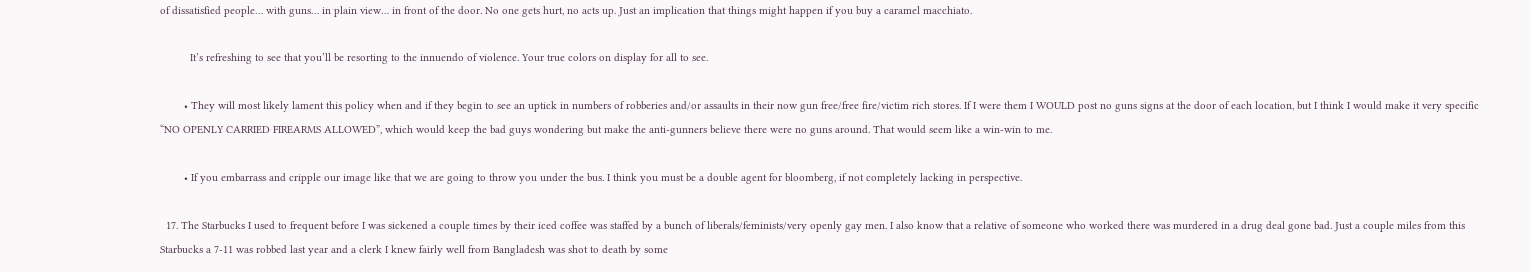of dissatisfied people… with guns… in plain view… in front of the door. No one gets hurt, no acts up. Just an implication that things might happen if you buy a caramel macchiato.

          It’s refreshing to see that you’ll be resorting to the innuendo of violence. Your true colors on display for all to see.

        • They will most likely lament this policy when and if they begin to see an uptick in numbers of robberies and/or assaults in their now gun free/free fire/victim rich stores. If I were them I WOULD post no guns signs at the door of each location, but I think I would make it very specific “NO OPENLY CARRIED FIREARMS ALLOWED”, which would keep the bad guys wondering but make the anti-gunners believe there were no guns around. That would seem like a win-win to me.

        • If you embarrass and cripple our image like that we are going to throw you under the bus. I think you must be a double agent for bloomberg, if not completely lacking in perspective.

  17. The Starbucks I used to frequent before I was sickened a couple times by their iced coffee was staffed by a bunch of liberals/feminists/very openly gay men. I also know that a relative of someone who worked there was murdered in a drug deal gone bad. Just a couple miles from this Starbucks a 7-11 was robbed last year and a clerk I knew fairly well from Bangladesh was shot to death by some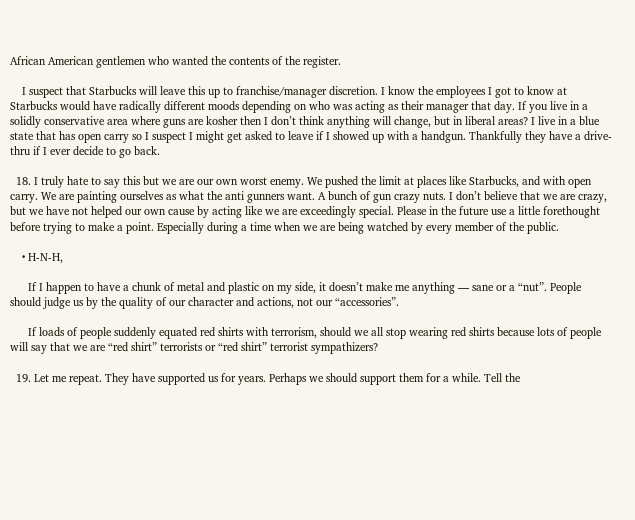African American gentlemen who wanted the contents of the register.

    I suspect that Starbucks will leave this up to franchise/manager discretion. I know the employees I got to know at Starbucks would have radically different moods depending on who was acting as their manager that day. If you live in a solidly conservative area where guns are kosher then I don’t think anything will change, but in liberal areas? I live in a blue state that has open carry so I suspect I might get asked to leave if I showed up with a handgun. Thankfully they have a drive-thru if I ever decide to go back.

  18. I truly hate to say this but we are our own worst enemy. We pushed the limit at places like Starbucks, and with open carry. We are painting ourselves as what the anti gunners want. A bunch of gun crazy nuts. I don’t believe that we are crazy, but we have not helped our own cause by acting like we are exceedingly special. Please in the future use a little forethought before trying to make a point. Especially during a time when we are being watched by every member of the public.

    • H-N-H,

      If I happen to have a chunk of metal and plastic on my side, it doesn’t make me anything — sane or a “nut”. People should judge us by the quality of our character and actions, not our “accessories”.

      If loads of people suddenly equated red shirts with terrorism, should we all stop wearing red shirts because lots of people will say that we are “red shirt” terrorists or “red shirt” terrorist sympathizers?

  19. Let me repeat. They have supported us for years. Perhaps we should support them for a while. Tell the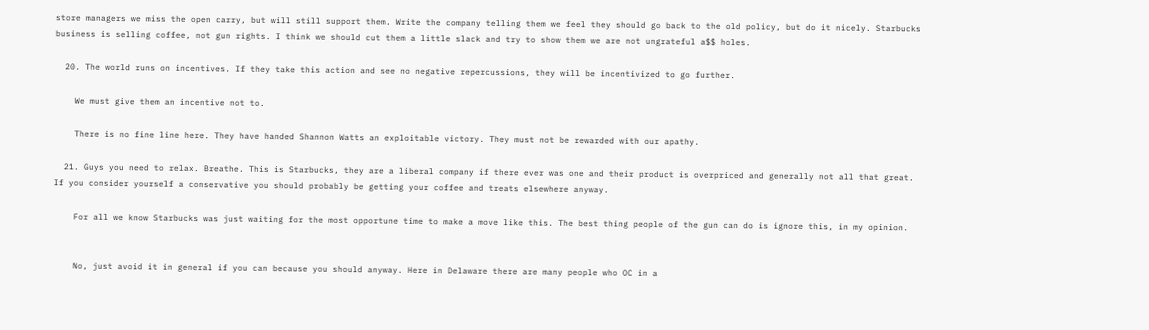store managers we miss the open carry, but will still support them. Write the company telling them we feel they should go back to the old policy, but do it nicely. Starbucks business is selling coffee, not gun rights. I think we should cut them a little slack and try to show them we are not ungrateful a$$ holes.

  20. The world runs on incentives. If they take this action and see no negative repercussions, they will be incentivized to go further.

    We must give them an incentive not to.

    There is no fine line here. They have handed Shannon Watts an exploitable victory. They must not be rewarded with our apathy.

  21. Guys you need to relax. Breathe. This is Starbucks, they are a liberal company if there ever was one and their product is overpriced and generally not all that great. If you consider yourself a conservative you should probably be getting your coffee and treats elsewhere anyway.

    For all we know Starbucks was just waiting for the most opportune time to make a move like this. The best thing people of the gun can do is ignore this, in my opinion.


    No, just avoid it in general if you can because you should anyway. Here in Delaware there are many people who OC in a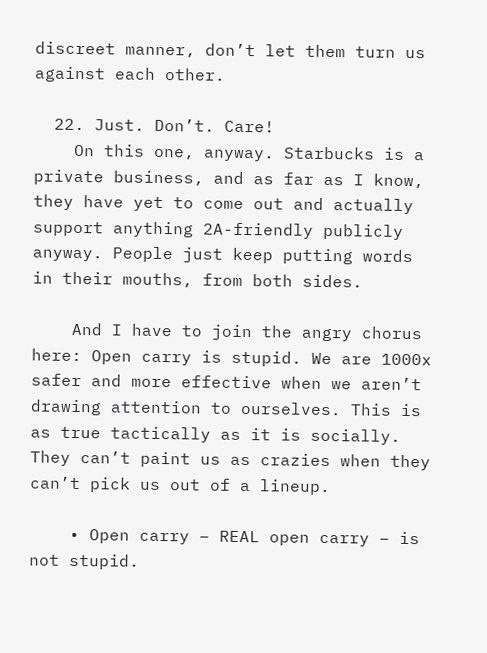discreet manner, don’t let them turn us against each other.

  22. Just. Don’t. Care!
    On this one, anyway. Starbucks is a private business, and as far as I know, they have yet to come out and actually support anything 2A-friendly publicly anyway. People just keep putting words in their mouths, from both sides.

    And I have to join the angry chorus here: Open carry is stupid. We are 1000x safer and more effective when we aren’t drawing attention to ourselves. This is as true tactically as it is socially. They can’t paint us as crazies when they can’t pick us out of a lineup.

    • Open carry – REAL open carry – is not stupid.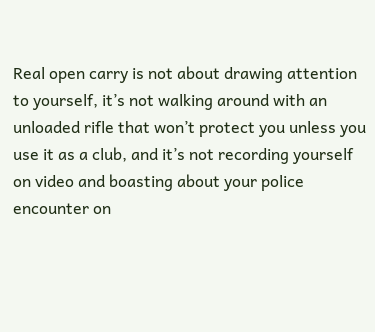Real open carry is not about drawing attention to yourself, it’s not walking around with an unloaded rifle that won’t protect you unless you use it as a club, and it’s not recording yourself on video and boasting about your police encounter on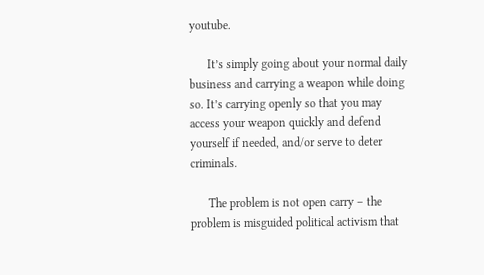youtube.

      It’s simply going about your normal daily business and carrying a weapon while doing so. It’s carrying openly so that you may access your weapon quickly and defend yourself if needed, and/or serve to deter criminals.

      The problem is not open carry – the problem is misguided political activism that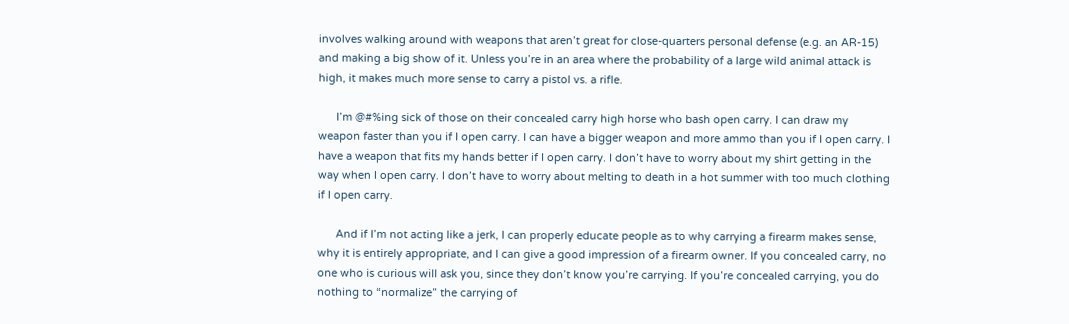involves walking around with weapons that aren’t great for close-quarters personal defense (e.g. an AR-15) and making a big show of it. Unless you’re in an area where the probability of a large wild animal attack is high, it makes much more sense to carry a pistol vs. a rifle.

      I’m @#%ing sick of those on their concealed carry high horse who bash open carry. I can draw my weapon faster than you if I open carry. I can have a bigger weapon and more ammo than you if I open carry. I have a weapon that fits my hands better if I open carry. I don’t have to worry about my shirt getting in the way when I open carry. I don’t have to worry about melting to death in a hot summer with too much clothing if I open carry.

      And if I’m not acting like a jerk, I can properly educate people as to why carrying a firearm makes sense, why it is entirely appropriate, and I can give a good impression of a firearm owner. If you concealed carry, no one who is curious will ask you, since they don’t know you’re carrying. If you’re concealed carrying, you do nothing to “normalize” the carrying of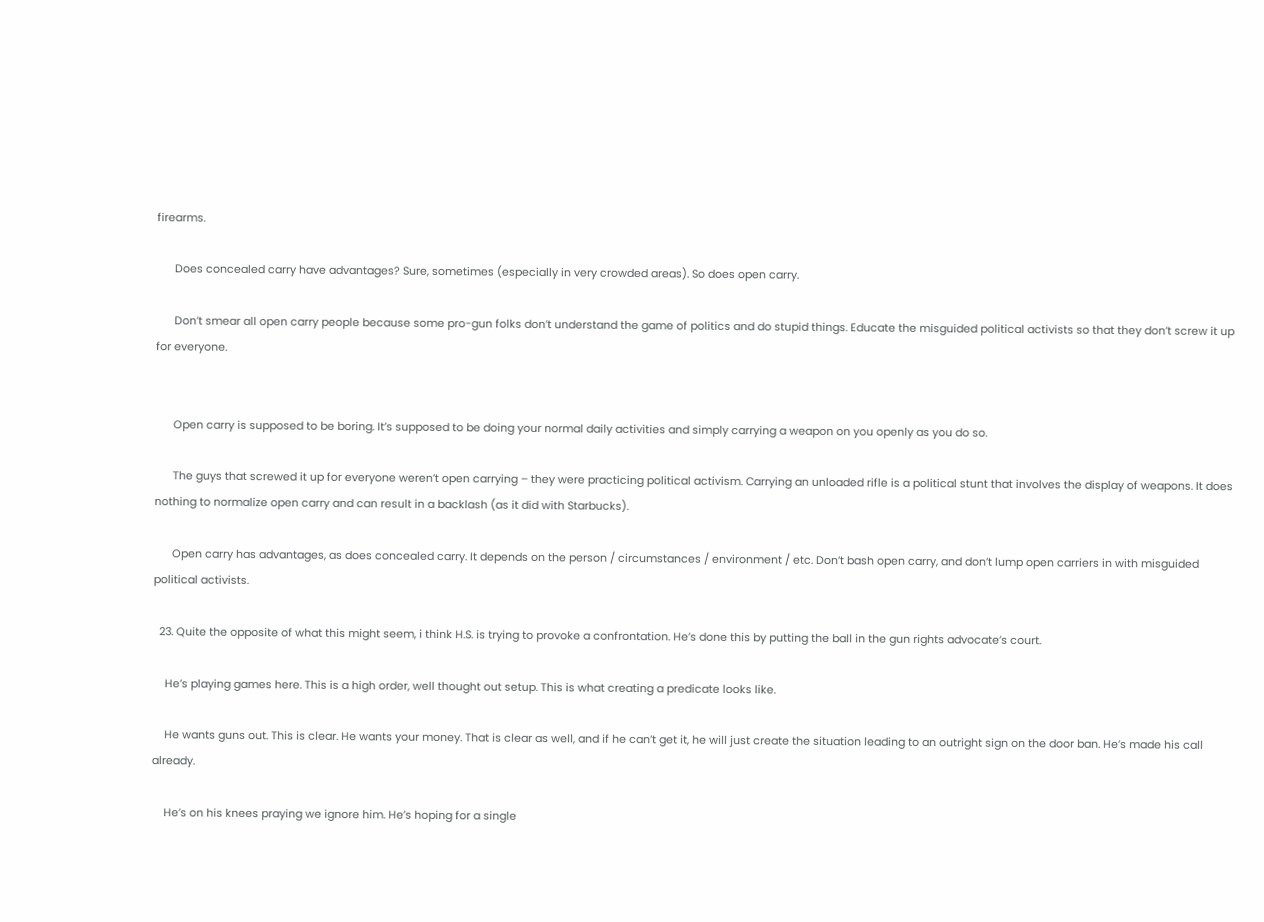firearms.

      Does concealed carry have advantages? Sure, sometimes (especially in very crowded areas). So does open carry.

      Don’t smear all open carry people because some pro-gun folks don’t understand the game of politics and do stupid things. Educate the misguided political activists so that they don’t screw it up for everyone.


      Open carry is supposed to be boring. It’s supposed to be doing your normal daily activities and simply carrying a weapon on you openly as you do so.

      The guys that screwed it up for everyone weren’t open carrying – they were practicing political activism. Carrying an unloaded rifle is a political stunt that involves the display of weapons. It does nothing to normalize open carry and can result in a backlash (as it did with Starbucks).

      Open carry has advantages, as does concealed carry. It depends on the person / circumstances / environment / etc. Don’t bash open carry, and don’t lump open carriers in with misguided political activists.

  23. Quite the opposite of what this might seem, i think H.S. is trying to provoke a confrontation. He’s done this by putting the ball in the gun rights advocate’s court.

    He’s playing games here. This is a high order, well thought out setup. This is what creating a predicate looks like.

    He wants guns out. This is clear. He wants your money. That is clear as well, and if he can’t get it, he will just create the situation leading to an outright sign on the door ban. He’s made his call already.

    He’s on his knees praying we ignore him. He’s hoping for a single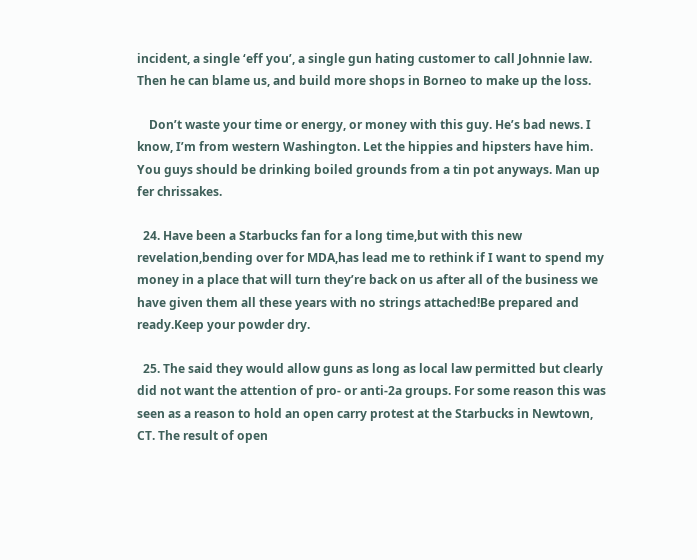incident, a single ‘eff you’, a single gun hating customer to call Johnnie law. Then he can blame us, and build more shops in Borneo to make up the loss.

    Don’t waste your time or energy, or money with this guy. He’s bad news. I know, I’m from western Washington. Let the hippies and hipsters have him. You guys should be drinking boiled grounds from a tin pot anyways. Man up fer chrissakes.

  24. Have been a Starbucks fan for a long time,but with this new revelation,bending over for MDA,has lead me to rethink if I want to spend my money in a place that will turn they’re back on us after all of the business we have given them all these years with no strings attached!Be prepared and ready.Keep your powder dry.

  25. The said they would allow guns as long as local law permitted but clearly did not want the attention of pro- or anti-2a groups. For some reason this was seen as a reason to hold an open carry protest at the Starbucks in Newtown, CT. The result of open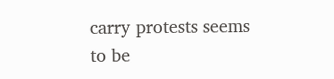carry protests seems to be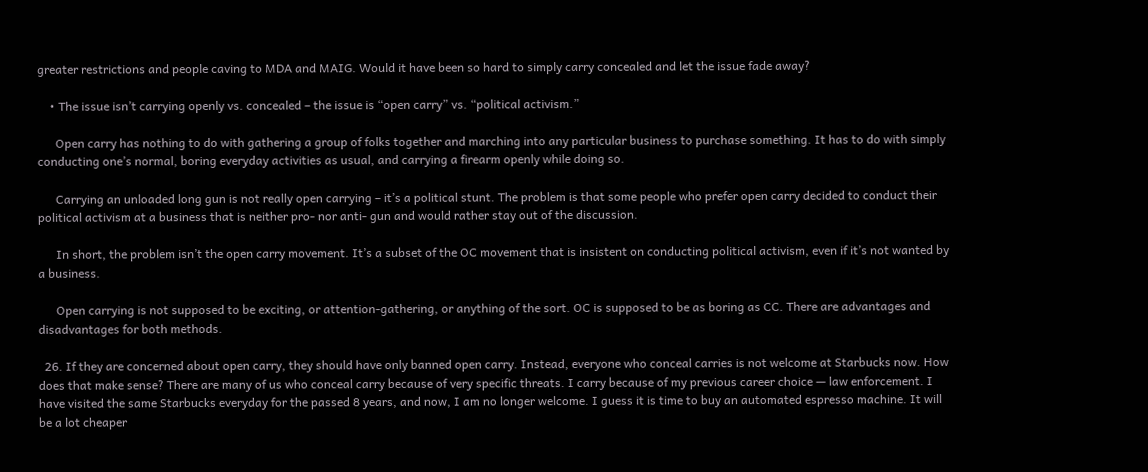greater restrictions and people caving to MDA and MAIG. Would it have been so hard to simply carry concealed and let the issue fade away?

    • The issue isn’t carrying openly vs. concealed – the issue is “open carry” vs. “political activism.”

      Open carry has nothing to do with gathering a group of folks together and marching into any particular business to purchase something. It has to do with simply conducting one’s normal, boring everyday activities as usual, and carrying a firearm openly while doing so.

      Carrying an unloaded long gun is not really open carrying – it’s a political stunt. The problem is that some people who prefer open carry decided to conduct their political activism at a business that is neither pro- nor anti- gun and would rather stay out of the discussion.

      In short, the problem isn’t the open carry movement. It’s a subset of the OC movement that is insistent on conducting political activism, even if it’s not wanted by a business.

      Open carrying is not supposed to be exciting, or attention-gathering, or anything of the sort. OC is supposed to be as boring as CC. There are advantages and disadvantages for both methods.

  26. If they are concerned about open carry, they should have only banned open carry. Instead, everyone who conceal carries is not welcome at Starbucks now. How does that make sense? There are many of us who conceal carry because of very specific threats. I carry because of my previous career choice — law enforcement. I have visited the same Starbucks everyday for the passed 8 years, and now, I am no longer welcome. I guess it is time to buy an automated espresso machine. It will be a lot cheaper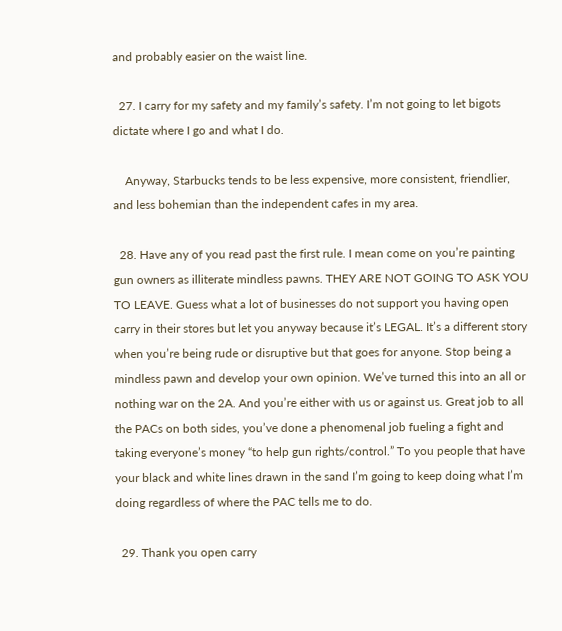and probably easier on the waist line.

  27. I carry for my safety and my family’s safety. I’m not going to let bigots dictate where I go and what I do.

    Anyway, Starbucks tends to be less expensive, more consistent, friendlier, and less bohemian than the independent cafes in my area.

  28. Have any of you read past the first rule. I mean come on you’re painting gun owners as illiterate mindless pawns. THEY ARE NOT GOING TO ASK YOU TO LEAVE. Guess what a lot of businesses do not support you having open carry in their stores but let you anyway because it’s LEGAL. It’s a different story when you’re being rude or disruptive but that goes for anyone. Stop being a mindless pawn and develop your own opinion. We’ve turned this into an all or nothing war on the 2A. And you’re either with us or against us. Great job to all the PACs on both sides, you’ve done a phenomenal job fueling a fight and taking everyone’s money “to help gun rights/control.” To you people that have your black and white lines drawn in the sand I’m going to keep doing what I’m doing regardless of where the PAC tells me to do.

  29. Thank you open carry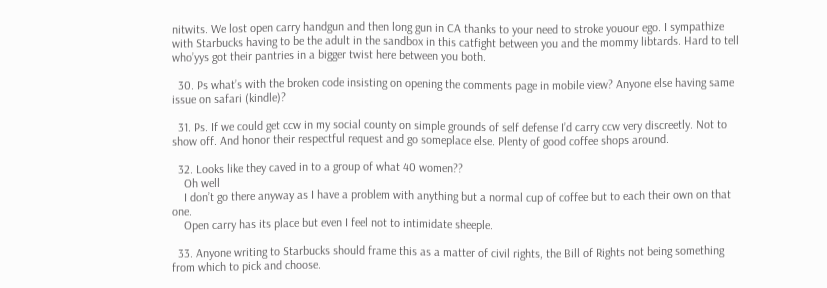nitwits. We lost open carry handgun and then long gun in CA thanks to your need to stroke youour ego. I sympathize with Starbucks having to be the adult in the sandbox in this catfight between you and the mommy libtards. Hard to tell who’yys got their pantries in a bigger twist here between you both.

  30. Ps what’s with the broken code insisting on opening the comments page in mobile view? Anyone else having same issue on safari (kindle)?

  31. Ps. If we could get ccw in my social county on simple grounds of self defense I’d carry ccw very discreetly. Not to show off. And honor their respectful request and go someplace else. Plenty of good coffee shops around.

  32. Looks like they caved in to a group of what 40 women??
    Oh well
    I don’t go there anyway as I have a problem with anything but a normal cup of coffee but to each their own on that one.
    Open carry has its place but even I feel not to intimidate sheeple.

  33. Anyone writing to Starbucks should frame this as a matter of civil rights, the Bill of Rights not being something from which to pick and choose.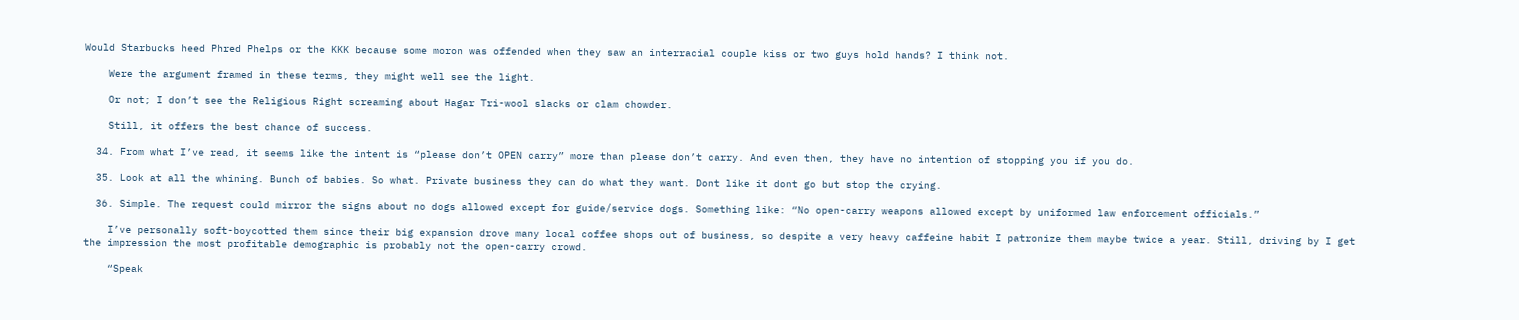Would Starbucks heed Phred Phelps or the KKK because some moron was offended when they saw an interracial couple kiss or two guys hold hands? I think not.

    Were the argument framed in these terms, they might well see the light.

    Or not; I don’t see the Religious Right screaming about Hagar Tri-wool slacks or clam chowder.

    Still, it offers the best chance of success.

  34. From what I’ve read, it seems like the intent is “please don’t OPEN carry” more than please don’t carry. And even then, they have no intention of stopping you if you do.

  35. Look at all the whining. Bunch of babies. So what. Private business they can do what they want. Dont like it dont go but stop the crying.

  36. Simple. The request could mirror the signs about no dogs allowed except for guide/service dogs. Something like: “No open-carry weapons allowed except by uniformed law enforcement officials.”

    I’ve personally soft-boycotted them since their big expansion drove many local coffee shops out of business, so despite a very heavy caffeine habit I patronize them maybe twice a year. Still, driving by I get the impression the most profitable demographic is probably not the open-carry crowd.

    “Speak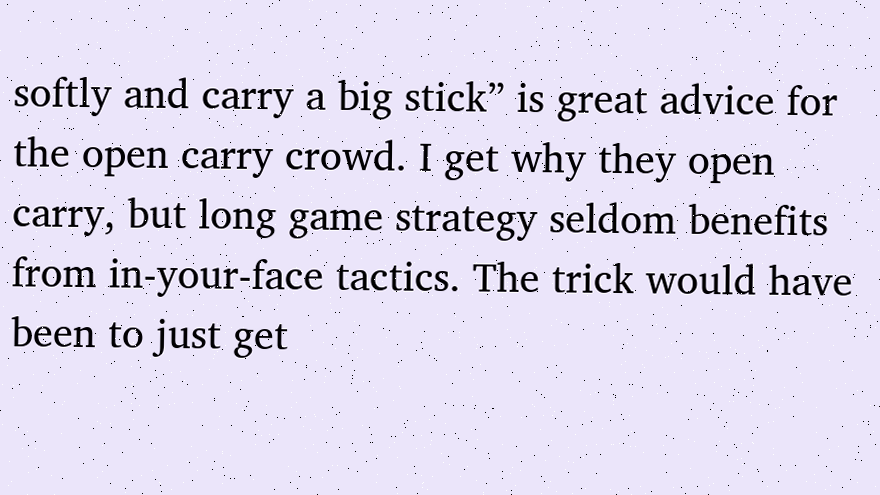softly and carry a big stick” is great advice for the open carry crowd. I get why they open carry, but long game strategy seldom benefits from in-your-face tactics. The trick would have been to just get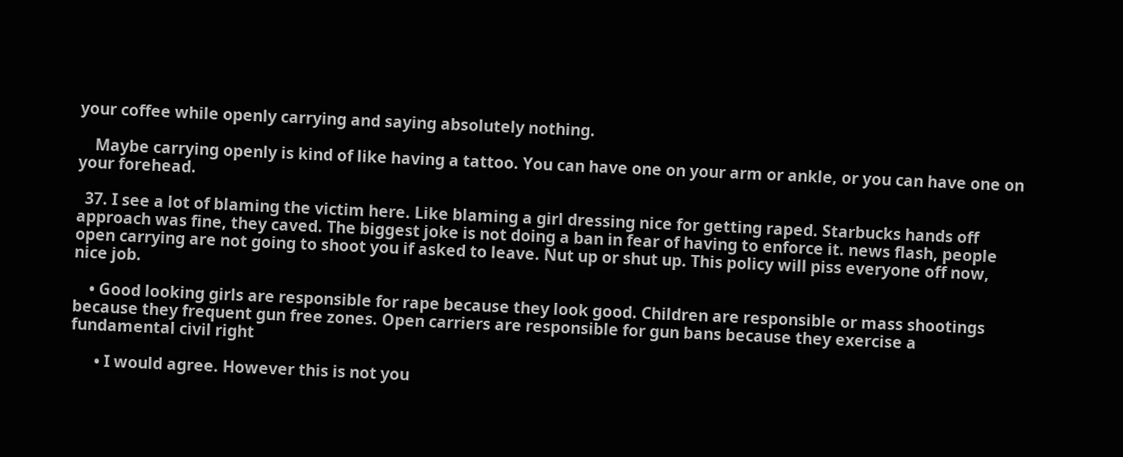your coffee while openly carrying and saying absolutely nothing.

    Maybe carrying openly is kind of like having a tattoo. You can have one on your arm or ankle, or you can have one on your forehead.

  37. I see a lot of blaming the victim here. Like blaming a girl dressing nice for getting raped. Starbucks hands off approach was fine, they caved. The biggest joke is not doing a ban in fear of having to enforce it. news flash, people open carrying are not going to shoot you if asked to leave. Nut up or shut up. This policy will piss everyone off now, nice job.

    • Good looking girls are responsible for rape because they look good. Children are responsible or mass shootings because they frequent gun free zones. Open carriers are responsible for gun bans because they exercise a fundamental civil right

      • I would agree. However this is not you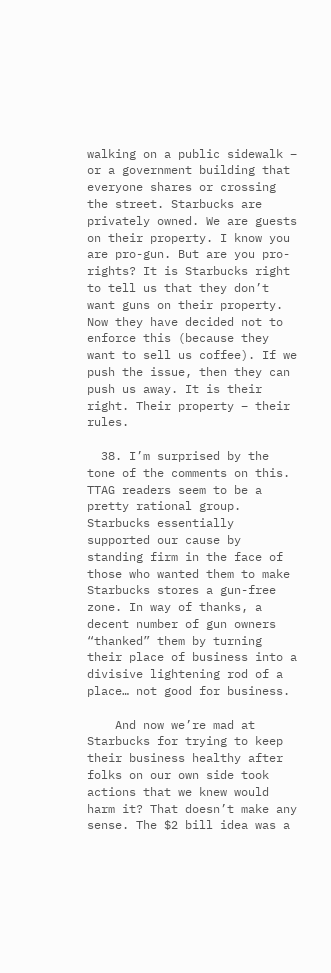walking on a public sidewalk – or a government building that everyone shares or crossing the street. Starbucks are privately owned. We are guests on their property. I know you are pro-gun. But are you pro-rights? It is Starbucks right to tell us that they don’t want guns on their property. Now they have decided not to enforce this (because they want to sell us coffee). If we push the issue, then they can push us away. It is their right. Their property – their rules.

  38. I’m surprised by the tone of the comments on this. TTAG readers seem to be a pretty rational group. Starbucks essentially supported our cause by standing firm in the face of those who wanted them to make Starbucks stores a gun-free zone. In way of thanks, a decent number of gun owners “thanked” them by turning their place of business into a divisive lightening rod of a place… not good for business.

    And now we’re mad at Starbucks for trying to keep their business healthy after folks on our own side took actions that we knew would harm it? That doesn’t make any sense. The $2 bill idea was a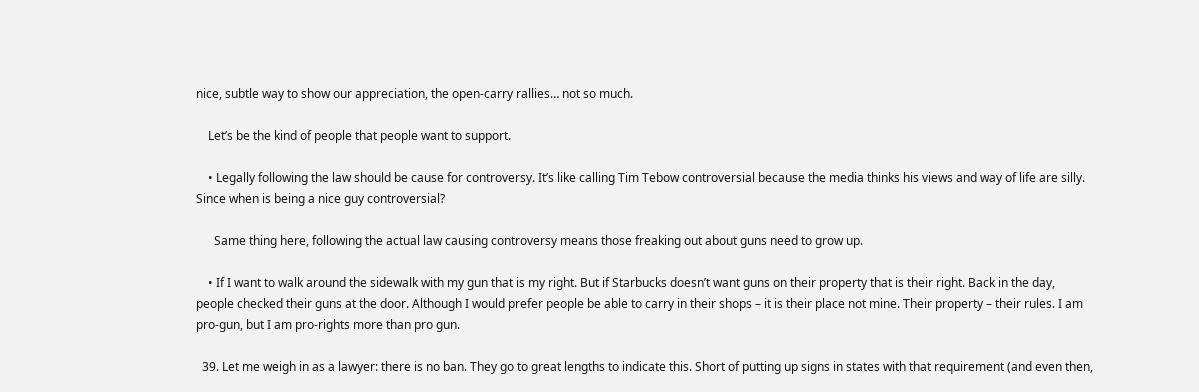nice, subtle way to show our appreciation, the open-carry rallies… not so much.

    Let’s be the kind of people that people want to support.

    • Legally following the law should be cause for controversy. It’s like calling Tim Tebow controversial because the media thinks his views and way of life are silly. Since when is being a nice guy controversial?

      Same thing here, following the actual law causing controversy means those freaking out about guns need to grow up.

    • If I want to walk around the sidewalk with my gun that is my right. But if Starbucks doesn’t want guns on their property that is their right. Back in the day, people checked their guns at the door. Although I would prefer people be able to carry in their shops – it is their place not mine. Their property – their rules. I am pro-gun, but I am pro-rights more than pro gun.

  39. Let me weigh in as a lawyer: there is no ban. They go to great lengths to indicate this. Short of putting up signs in states with that requirement (and even then,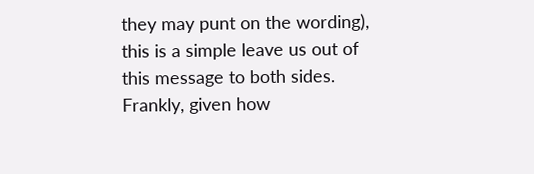they may punt on the wording), this is a simple leave us out of this message to both sides. Frankly, given how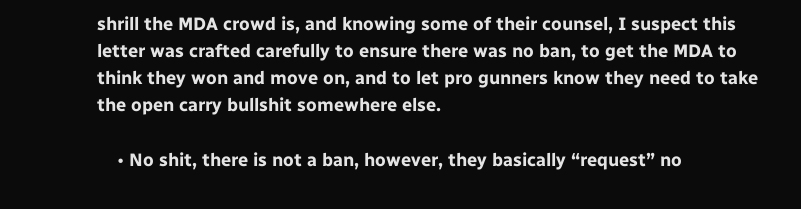shrill the MDA crowd is, and knowing some of their counsel, I suspect this letter was crafted carefully to ensure there was no ban, to get the MDA to think they won and move on, and to let pro gunners know they need to take the open carry bullshit somewhere else.

    • No shit, there is not a ban, however, they basically “request” no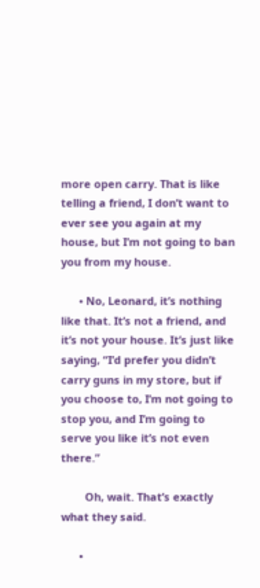more open carry. That is like telling a friend, I don’t want to ever see you again at my house, but I’m not going to ban you from my house.

      • No, Leonard, it’s nothing like that. It’s not a friend, and it’s not your house. It’s just like saying, “I’d prefer you didn’t carry guns in my store, but if you choose to, I’m not going to stop you, and I’m going to serve you like it’s not even there.”

        Oh, wait. That’s exactly what they said.

      •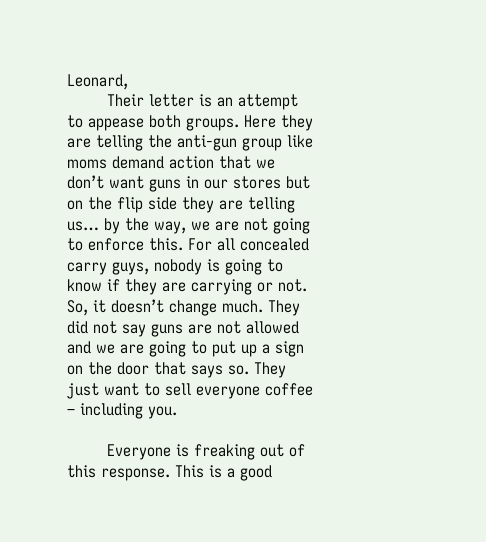Leonard,
        Their letter is an attempt to appease both groups. Here they are telling the anti-gun group like moms demand action that we don’t want guns in our stores but on the flip side they are telling us… by the way, we are not going to enforce this. For all concealed carry guys, nobody is going to know if they are carrying or not. So, it doesn’t change much. They did not say guns are not allowed and we are going to put up a sign on the door that says so. They just want to sell everyone coffee – including you.

        Everyone is freaking out of this response. This is a good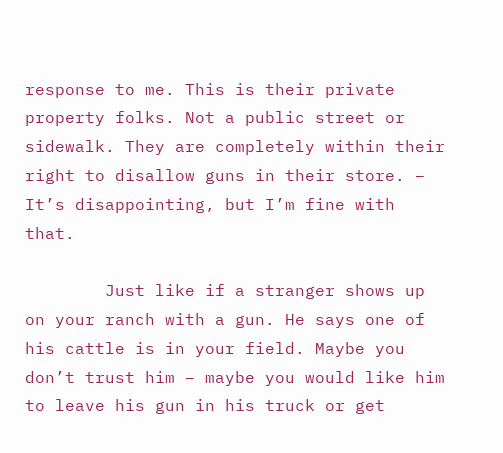response to me. This is their private property folks. Not a public street or sidewalk. They are completely within their right to disallow guns in their store. – It’s disappointing, but I’m fine with that.

        Just like if a stranger shows up on your ranch with a gun. He says one of his cattle is in your field. Maybe you don’t trust him – maybe you would like him to leave his gun in his truck or get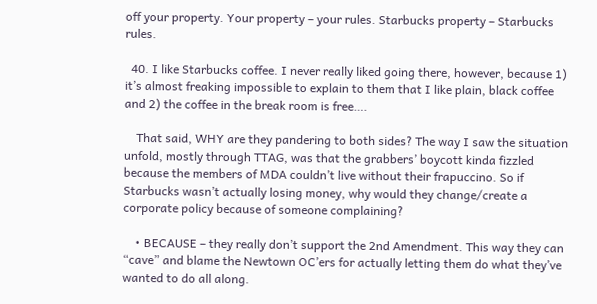off your property. Your property – your rules. Starbucks property – Starbucks rules.

  40. I like Starbucks coffee. I never really liked going there, however, because 1) it’s almost freaking impossible to explain to them that I like plain, black coffee and 2) the coffee in the break room is free….

    That said, WHY are they pandering to both sides? The way I saw the situation unfold, mostly through TTAG, was that the grabbers’ boycott kinda fizzled because the members of MDA couldn’t live without their frapuccino. So if Starbucks wasn’t actually losing money, why would they change/create a corporate policy because of someone complaining?

    • BECAUSE – they really don’t support the 2nd Amendment. This way they can “cave” and blame the Newtown OC’ers for actually letting them do what they’ve wanted to do all along.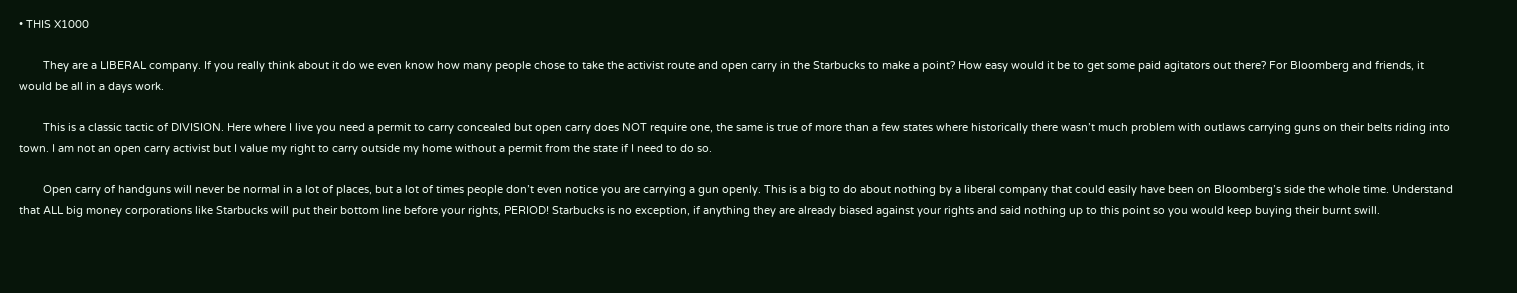• THIS X1000

        They are a LIBERAL company. If you really think about it do we even know how many people chose to take the activist route and open carry in the Starbucks to make a point? How easy would it be to get some paid agitators out there? For Bloomberg and friends, it would be all in a days work.

        This is a classic tactic of DIVISION. Here where I live you need a permit to carry concealed but open carry does NOT require one, the same is true of more than a few states where historically there wasn’t much problem with outlaws carrying guns on their belts riding into town. I am not an open carry activist but I value my right to carry outside my home without a permit from the state if I need to do so.

        Open carry of handguns will never be normal in a lot of places, but a lot of times people don’t even notice you are carrying a gun openly. This is a big to do about nothing by a liberal company that could easily have been on Bloomberg’s side the whole time. Understand that ALL big money corporations like Starbucks will put their bottom line before your rights, PERIOD! Starbucks is no exception, if anything they are already biased against your rights and said nothing up to this point so you would keep buying their burnt swill.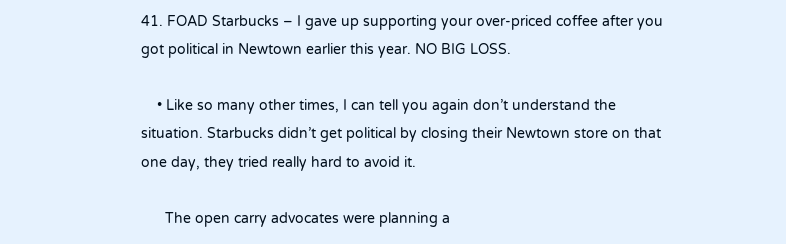41. FOAD Starbucks – I gave up supporting your over-priced coffee after you got political in Newtown earlier this year. NO BIG LOSS.

    • Like so many other times, I can tell you again don’t understand the situation. Starbucks didn’t get political by closing their Newtown store on that one day, they tried really hard to avoid it.

      The open carry advocates were planning a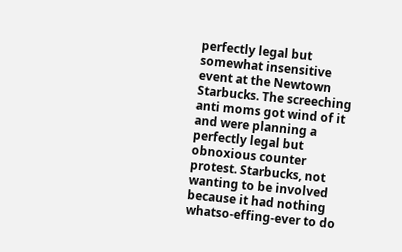perfectly legal but somewhat insensitive event at the Newtown Starbucks. The screeching anti moms got wind of it and were planning a perfectly legal but obnoxious counter protest. Starbucks, not wanting to be involved because it had nothing whatso-effing-ever to do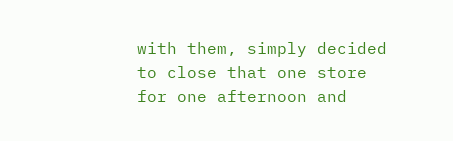with them, simply decided to close that one store for one afternoon and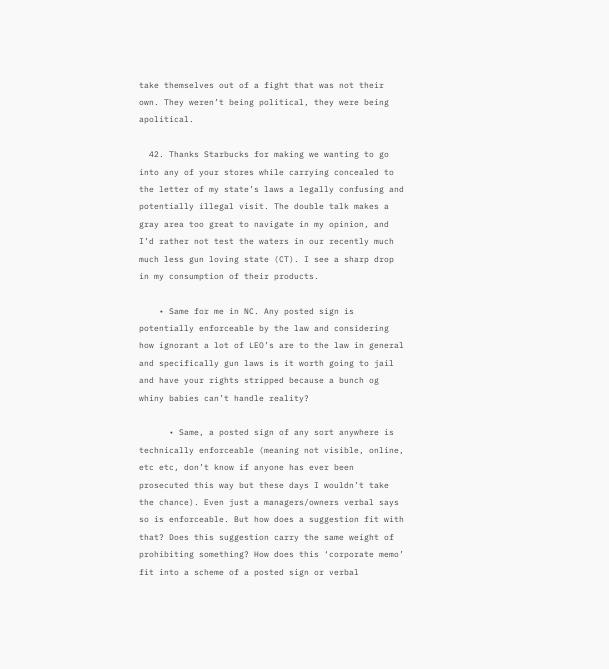take themselves out of a fight that was not their own. They weren’t being political, they were being apolitical.

  42. Thanks Starbucks for making we wanting to go into any of your stores while carrying concealed to the letter of my state’s laws a legally confusing and potentially illegal visit. The double talk makes a gray area too great to navigate in my opinion, and I’d rather not test the waters in our recently much much less gun loving state (CT). I see a sharp drop in my consumption of their products.

    • Same for me in NC. Any posted sign is potentially enforceable by the law and considering how ignorant a lot of LEO’s are to the law in general and specifically gun laws is it worth going to jail and have your rights stripped because a bunch og whiny babies can’t handle reality?

      • Same, a posted sign of any sort anywhere is technically enforceable (meaning not visible, online, etc etc, don’t know if anyone has ever been prosecuted this way but these days I wouldn’t take the chance). Even just a managers/owners verbal says so is enforceable. But how does a suggestion fit with that? Does this suggestion carry the same weight of prohibiting something? How does this ‘corporate memo’ fit into a scheme of a posted sign or verbal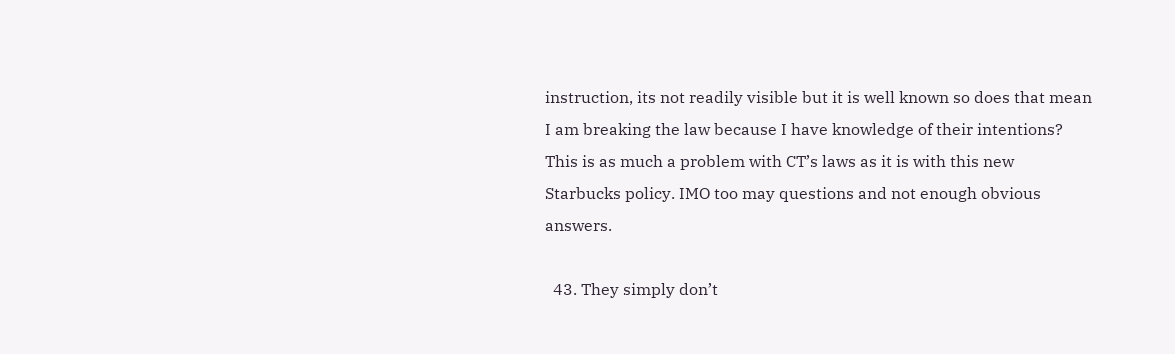instruction, its not readily visible but it is well known so does that mean I am breaking the law because I have knowledge of their intentions? This is as much a problem with CT’s laws as it is with this new Starbucks policy. IMO too may questions and not enough obvious answers.

  43. They simply don’t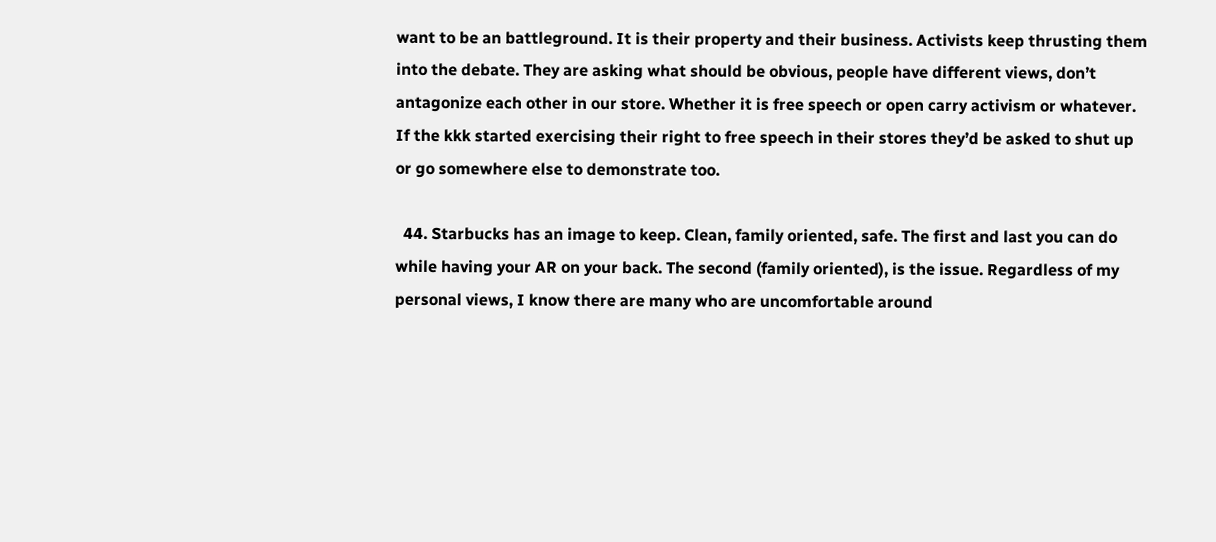want to be an battleground. It is their property and their business. Activists keep thrusting them into the debate. They are asking what should be obvious, people have different views, don’t antagonize each other in our store. Whether it is free speech or open carry activism or whatever. If the kkk started exercising their right to free speech in their stores they’d be asked to shut up or go somewhere else to demonstrate too.

  44. Starbucks has an image to keep. Clean, family oriented, safe. The first and last you can do while having your AR on your back. The second (family oriented), is the issue. Regardless of my personal views, I know there are many who are uncomfortable around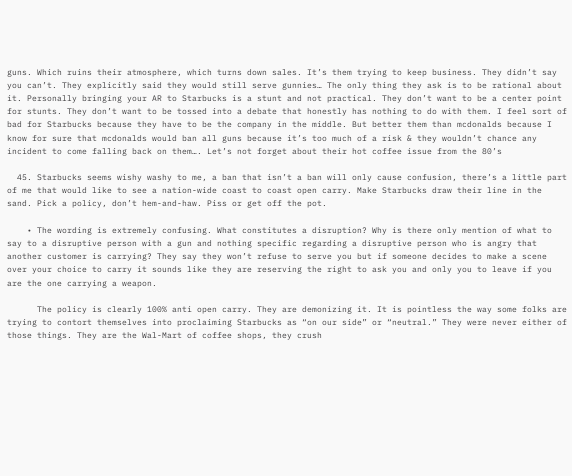guns. Which ruins their atmosphere, which turns down sales. It’s them trying to keep business. They didn’t say you can’t. They explicitly said they would still serve gunnies… The only thing they ask is to be rational about it. Personally bringing your AR to Starbucks is a stunt and not practical. They don’t want to be a center point for stunts. They don’t want to be tossed into a debate that honestly has nothing to do with them. I feel sort of bad for Starbucks because they have to be the company in the middle. But better them than mcdonalds because I know for sure that mcdonalds would ban all guns because it’s too much of a risk & they wouldn’t chance any incident to come falling back on them…. Let’s not forget about their hot coffee issue from the 80’s

  45. Starbucks seems wishy washy to me, a ban that isn’t a ban will only cause confusion, there’s a little part of me that would like to see a nation-wide coast to coast open carry. Make Starbucks draw their line in the sand. Pick a policy, don’t hem-and-haw. Piss or get off the pot.

    • The wording is extremely confusing. What constitutes a disruption? Why is there only mention of what to say to a disruptive person with a gun and nothing specific regarding a disruptive person who is angry that another customer is carrying? They say they won’t refuse to serve you but if someone decides to make a scene over your choice to carry it sounds like they are reserving the right to ask you and only you to leave if you are the one carrying a weapon.

      The policy is clearly 100% anti open carry. They are demonizing it. It is pointless the way some folks are trying to contort themselves into proclaiming Starbucks as “on our side” or “neutral.” They were never either of those things. They are the Wal-Mart of coffee shops, they crush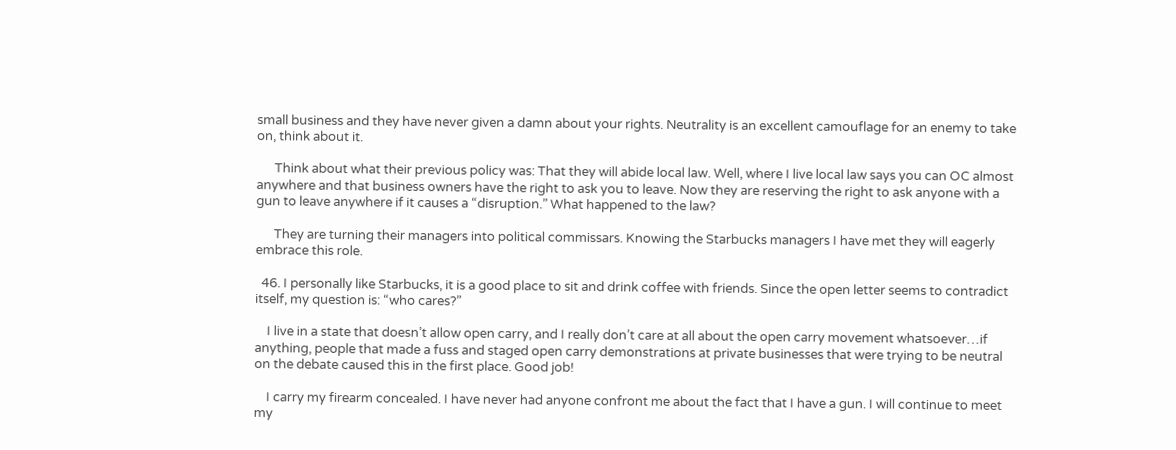small business and they have never given a damn about your rights. Neutrality is an excellent camouflage for an enemy to take on, think about it.

      Think about what their previous policy was: That they will abide local law. Well, where I live local law says you can OC almost anywhere and that business owners have the right to ask you to leave. Now they are reserving the right to ask anyone with a gun to leave anywhere if it causes a “disruption.” What happened to the law?

      They are turning their managers into political commissars. Knowing the Starbucks managers I have met they will eagerly embrace this role.

  46. I personally like Starbucks, it is a good place to sit and drink coffee with friends. Since the open letter seems to contradict itself, my question is: “who cares?”

    I live in a state that doesn’t allow open carry, and I really don’t care at all about the open carry movement whatsoever…if anything, people that made a fuss and staged open carry demonstrations at private businesses that were trying to be neutral on the debate caused this in the first place. Good job!

    I carry my firearm concealed. I have never had anyone confront me about the fact that I have a gun. I will continue to meet my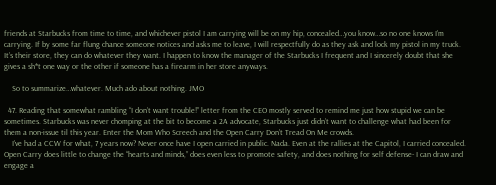friends at Starbucks from time to time, and whichever pistol I am carrying will be on my hip, concealed…you know…so no one knows I’m carrying. If by some far flung chance someone notices and asks me to leave, I will respectfully do as they ask and lock my pistol in my truck. It’s their store, they can do whatever they want. I happen to know the manager of the Starbucks I frequent and I sincerely doubt that she gives a sh*t one way or the other if someone has a firearm in her store anyways.

    So to summarize…whatever. Much ado about nothing. JMO

  47. Reading that somewhat rambling “I don’t want trouble!” letter from the CEO mostly served to remind me just how stupid we can be sometimes. Starbucks was never chomping at the bit to become a 2A advocate, Starbucks just didn’t want to challenge what had been for them a non-issue til this year. Enter the Mom Who Screech and the Open Carry Don’t Tread On Me crowds.
    I’ve had a CCW for what, 7 years now? Never once have I open carried in public. Nada. Even at the rallies at the Capitol, I carried concealed. Open Carry does little to change the “hearts and minds,” does even less to promote safety, and does nothing for self defense- I can draw and engage a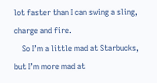lot faster than I can swing a sling, charge and fire.
    So I’m a little mad at Starbucks, but I’m more mad at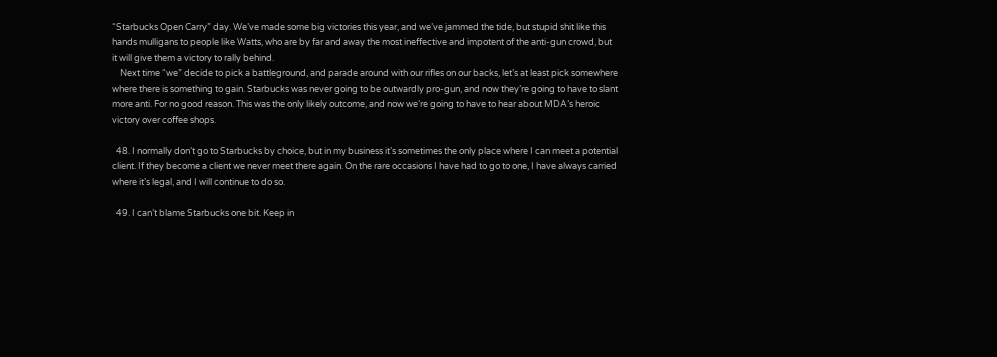“Starbucks Open Carry” day. We’ve made some big victories this year, and we’ve jammed the tide, but stupid shit like this hands mulligans to people like Watts, who are by far and away the most ineffective and impotent of the anti-gun crowd, but it will give them a victory to rally behind.
    Next time “we” decide to pick a battleground, and parade around with our rifles on our backs, let’s at least pick somewhere where there is something to gain. Starbucks was never going to be outwardly pro-gun, and now they’re going to have to slant more anti. For no good reason. This was the only likely outcome, and now we’re going to have to hear about MDA’s heroic victory over coffee shops.

  48. I normally don’t go to Starbucks by choice, but in my business it’s sometimes the only place where I can meet a potential client. If they become a client we never meet there again. On the rare occasions I have had to go to one, I have always carried where it’s legal, and I will continue to do so.

  49. I can’t blame Starbucks one bit. Keep in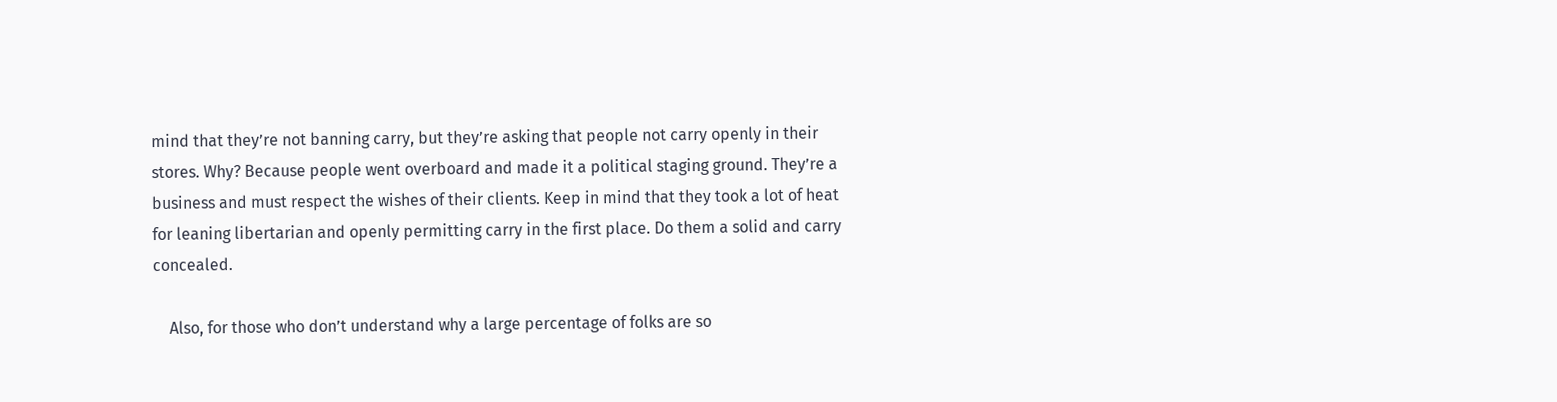mind that they’re not banning carry, but they’re asking that people not carry openly in their stores. Why? Because people went overboard and made it a political staging ground. They’re a business and must respect the wishes of their clients. Keep in mind that they took a lot of heat for leaning libertarian and openly permitting carry in the first place. Do them a solid and carry concealed.

    Also, for those who don’t understand why a large percentage of folks are so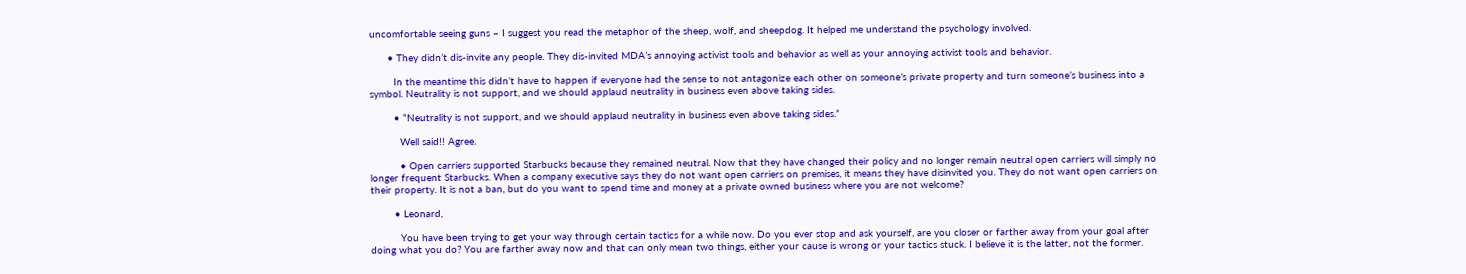uncomfortable seeing guns – I suggest you read the metaphor of the sheep, wolf, and sheepdog. It helped me understand the psychology involved.

      • They didn’t dis-invite any people. They dis-invited MDA’s annoying activist tools and behavior as well as your annoying activist tools and behavior.

        In the meantime this didn’t have to happen if everyone had the sense to not antagonize each other on someone’s private property and turn someone’s business into a symbol. Neutrality is not support, and we should applaud neutrality in business even above taking sides.

        • “Neutrality is not support, and we should applaud neutrality in business even above taking sides.”

          Well said!! Agree.

          • Open carriers supported Starbucks because they remained neutral. Now that they have changed their policy and no longer remain neutral open carriers will simply no longer frequent Starbucks. When a company executive says they do not want open carriers on premises, it means they have disinvited you. They do not want open carriers on their property. It is not a ban, but do you want to spend time and money at a private owned business where you are not welcome?

        • Leonard,

          You have been trying to get your way through certain tactics for a while now. Do you ever stop and ask yourself, are you closer or farther away from your goal after doing what you do? You are farther away now and that can only mean two things, either your cause is wrong or your tactics stuck. I believe it is the latter, not the former.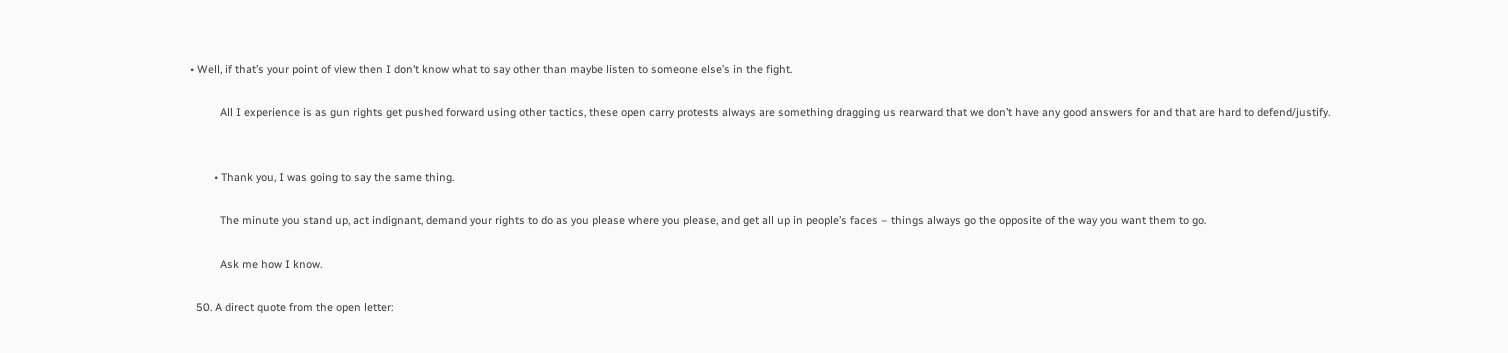• Well, if that’s your point of view then I don’t know what to say other than maybe listen to someone else’s in the fight.

          All I experience is as gun rights get pushed forward using other tactics, these open carry protests always are something dragging us rearward that we don’t have any good answers for and that are hard to defend/justify.


        • Thank you, I was going to say the same thing.

          The minute you stand up, act indignant, demand your rights to do as you please where you please, and get all up in people’s faces – things always go the opposite of the way you want them to go.

          Ask me how I know.

  50. A direct quote from the open letter: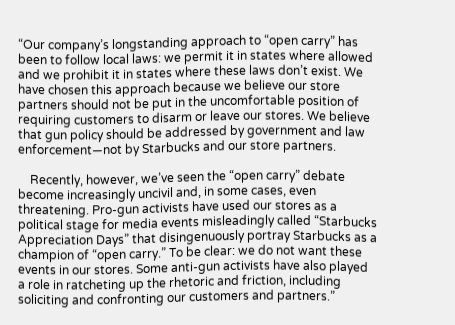“Our company’s longstanding approach to “open carry” has been to follow local laws: we permit it in states where allowed and we prohibit it in states where these laws don’t exist. We have chosen this approach because we believe our store partners should not be put in the uncomfortable position of requiring customers to disarm or leave our stores. We believe that gun policy should be addressed by government and law enforcement—not by Starbucks and our store partners.

    Recently, however, we’ve seen the “open carry” debate become increasingly uncivil and, in some cases, even threatening. Pro-gun activists have used our stores as a political stage for media events misleadingly called “Starbucks Appreciation Days” that disingenuously portray Starbucks as a champion of “open carry.” To be clear: we do not want these events in our stores. Some anti-gun activists have also played a role in ratcheting up the rhetoric and friction, including soliciting and confronting our customers and partners.”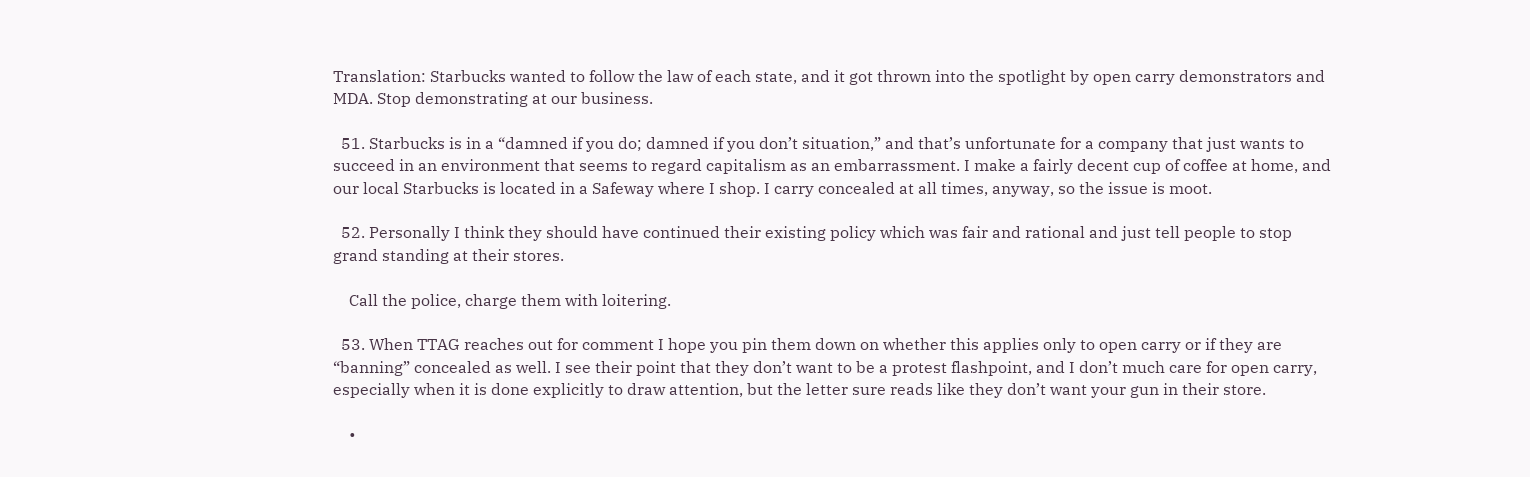Translation: Starbucks wanted to follow the law of each state, and it got thrown into the spotlight by open carry demonstrators and MDA. Stop demonstrating at our business.

  51. Starbucks is in a “damned if you do; damned if you don’t situation,” and that’s unfortunate for a company that just wants to succeed in an environment that seems to regard capitalism as an embarrassment. I make a fairly decent cup of coffee at home, and our local Starbucks is located in a Safeway where I shop. I carry concealed at all times, anyway, so the issue is moot.

  52. Personally I think they should have continued their existing policy which was fair and rational and just tell people to stop grand standing at their stores.

    Call the police, charge them with loitering.

  53. When TTAG reaches out for comment I hope you pin them down on whether this applies only to open carry or if they are “banning” concealed as well. I see their point that they don’t want to be a protest flashpoint, and I don’t much care for open carry, especially when it is done explicitly to draw attention, but the letter sure reads like they don’t want your gun in their store.

    •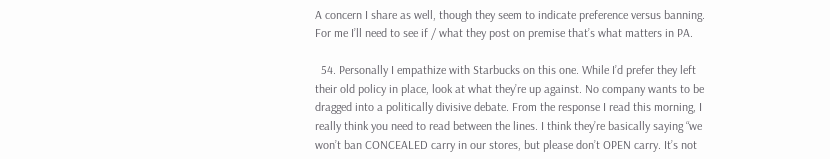A concern I share as well, though they seem to indicate preference versus banning. For me I’ll need to see if / what they post on premise that’s what matters in PA.

  54. Personally I empathize with Starbucks on this one. While I’d prefer they left their old policy in place, look at what they’re up against. No company wants to be dragged into a politically divisive debate. From the response I read this morning, I really think you need to read between the lines. I think they’re basically saying “we won’t ban CONCEALED carry in our stores, but please don’t OPEN carry. It’s not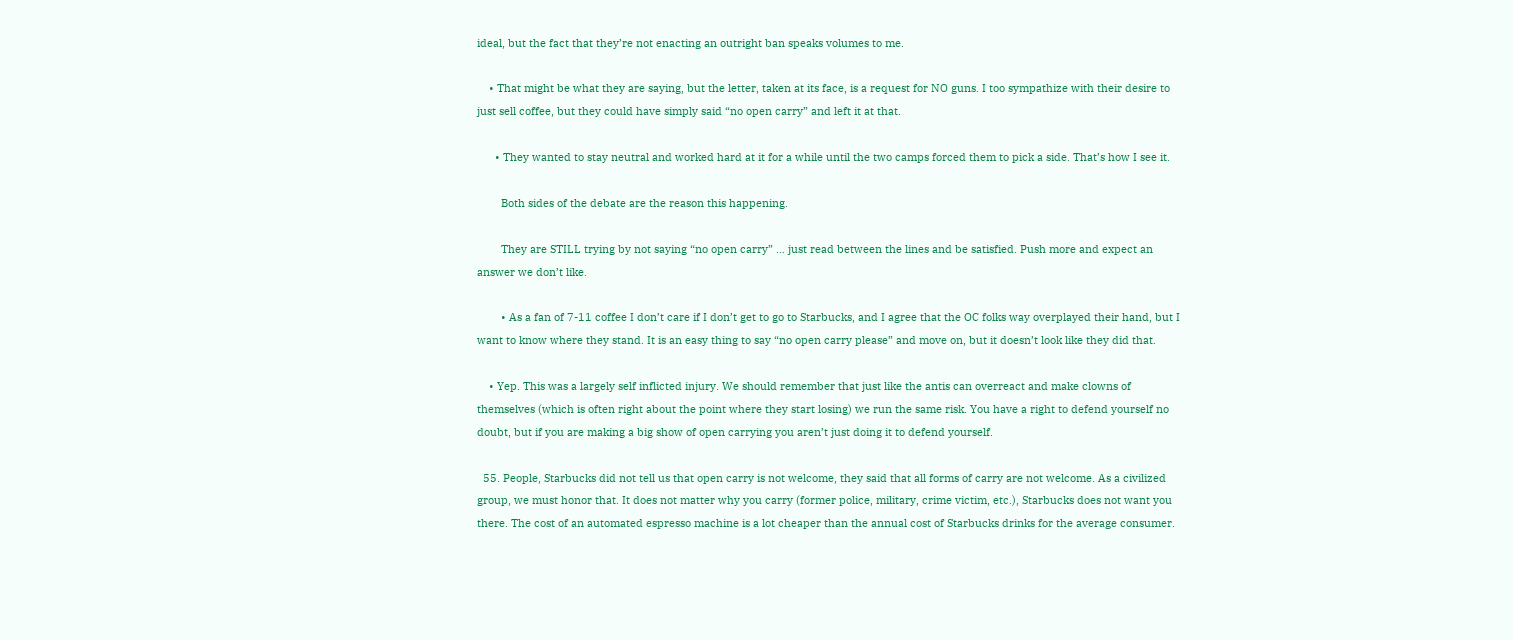ideal, but the fact that they’re not enacting an outright ban speaks volumes to me.

    • That might be what they are saying, but the letter, taken at its face, is a request for NO guns. I too sympathize with their desire to just sell coffee, but they could have simply said “no open carry” and left it at that.

      • They wanted to stay neutral and worked hard at it for a while until the two camps forced them to pick a side. That’s how I see it.

        Both sides of the debate are the reason this happening.

        They are STILL trying by not saying “no open carry” … just read between the lines and be satisfied. Push more and expect an answer we don’t like.

        • As a fan of 7-11 coffee I don’t care if I don’t get to go to Starbucks, and I agree that the OC folks way overplayed their hand, but I want to know where they stand. It is an easy thing to say “no open carry please” and move on, but it doesn’t look like they did that.

    • Yep. This was a largely self inflicted injury. We should remember that just like the antis can overreact and make clowns of themselves (which is often right about the point where they start losing) we run the same risk. You have a right to defend yourself no doubt, but if you are making a big show of open carrying you aren’t just doing it to defend yourself.

  55. People, Starbucks did not tell us that open carry is not welcome, they said that all forms of carry are not welcome. As a civilized group, we must honor that. It does not matter why you carry (former police, military, crime victim, etc.), Starbucks does not want you there. The cost of an automated espresso machine is a lot cheaper than the annual cost of Starbucks drinks for the average consumer.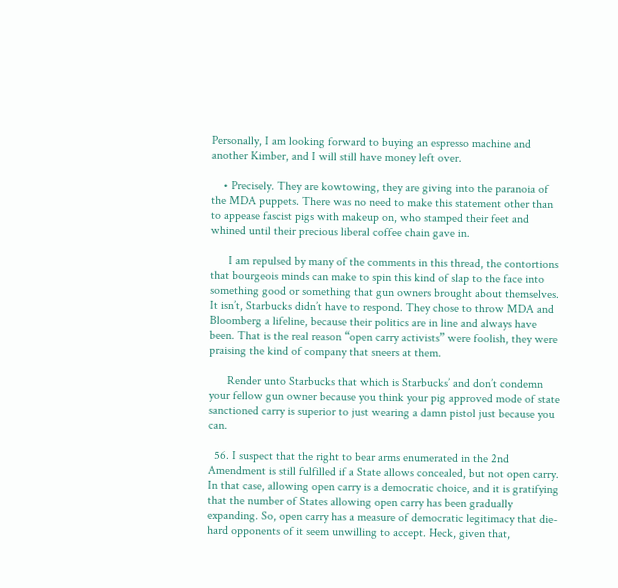Personally, I am looking forward to buying an espresso machine and another Kimber, and I will still have money left over.

    • Precisely. They are kowtowing, they are giving into the paranoia of the MDA puppets. There was no need to make this statement other than to appease fascist pigs with makeup on, who stamped their feet and whined until their precious liberal coffee chain gave in.

      I am repulsed by many of the comments in this thread, the contortions that bourgeois minds can make to spin this kind of slap to the face into something good or something that gun owners brought about themselves. It isn’t, Starbucks didn’t have to respond. They chose to throw MDA and Bloomberg a lifeline, because their politics are in line and always have been. That is the real reason “open carry activists” were foolish, they were praising the kind of company that sneers at them.

      Render unto Starbucks that which is Starbucks’ and don’t condemn your fellow gun owner because you think your pig approved mode of state sanctioned carry is superior to just wearing a damn pistol just because you can.

  56. I suspect that the right to bear arms enumerated in the 2nd Amendment is still fulfilled if a State allows concealed, but not open carry. In that case, allowing open carry is a democratic choice, and it is gratifying that the number of States allowing open carry has been gradually expanding. So, open carry has a measure of democratic legitimacy that die-hard opponents of it seem unwilling to accept. Heck, given that,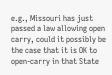e.g., Missouri has just passed a law allowing open carry, could it possibly be the case that it is OK to open-carry in that State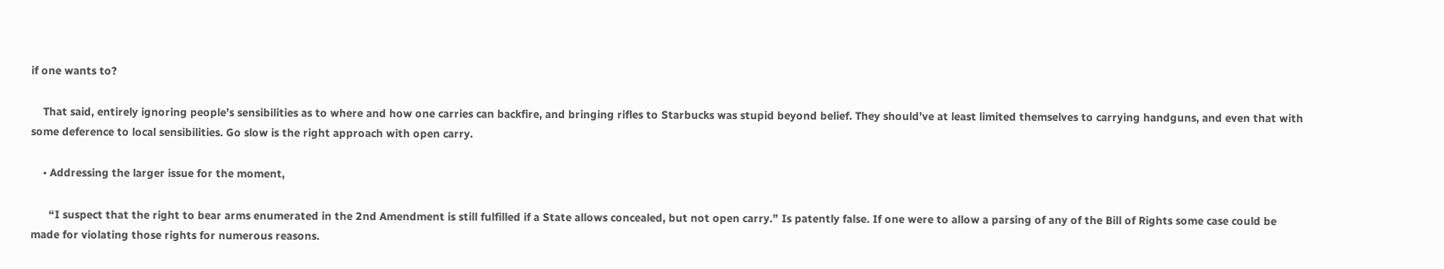if one wants to?

    That said, entirely ignoring people’s sensibilities as to where and how one carries can backfire, and bringing rifles to Starbucks was stupid beyond belief. They should’ve at least limited themselves to carrying handguns, and even that with some deference to local sensibilities. Go slow is the right approach with open carry.

    • Addressing the larger issue for the moment,

      “I suspect that the right to bear arms enumerated in the 2nd Amendment is still fulfilled if a State allows concealed, but not open carry.” Is patently false. If one were to allow a parsing of any of the Bill of Rights some case could be made for violating those rights for numerous reasons.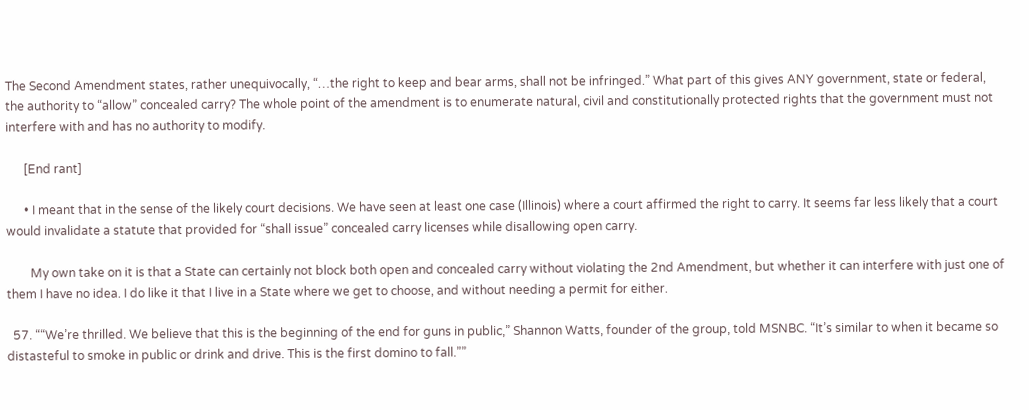The Second Amendment states, rather unequivocally, “…the right to keep and bear arms, shall not be infringed.” What part of this gives ANY government, state or federal, the authority to “allow” concealed carry? The whole point of the amendment is to enumerate natural, civil and constitutionally protected rights that the government must not interfere with and has no authority to modify.

      [End rant]

      • I meant that in the sense of the likely court decisions. We have seen at least one case (Illinois) where a court affirmed the right to carry. It seems far less likely that a court would invalidate a statute that provided for “shall issue” concealed carry licenses while disallowing open carry.

        My own take on it is that a State can certainly not block both open and concealed carry without violating the 2nd Amendment, but whether it can interfere with just one of them I have no idea. I do like it that I live in a State where we get to choose, and without needing a permit for either.

  57. ““We’re thrilled. We believe that this is the beginning of the end for guns in public,” Shannon Watts, founder of the group, told MSNBC. “It’s similar to when it became so distasteful to smoke in public or drink and drive. This is the first domino to fall.””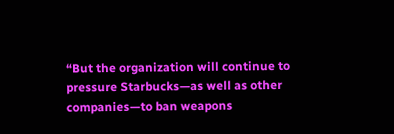“But the organization will continue to pressure Starbucks—as well as other companies—to ban weapons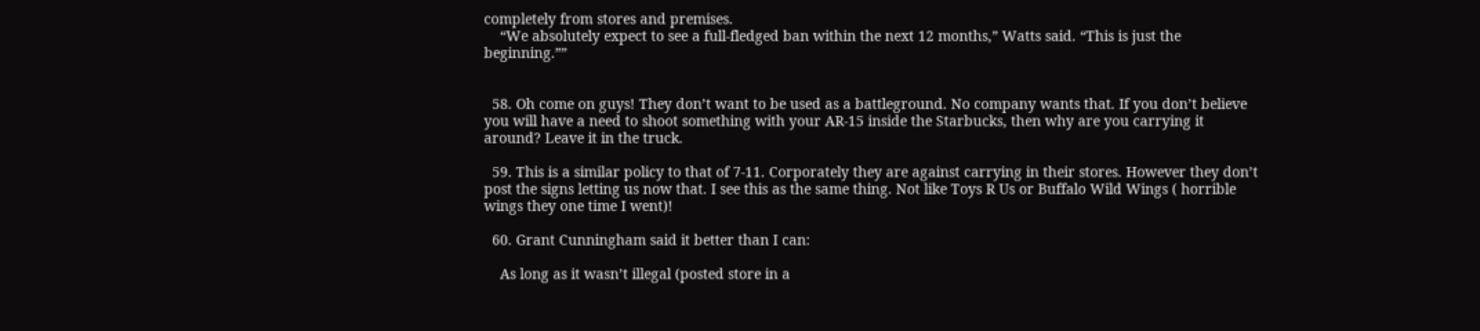completely from stores and premises.
    “We absolutely expect to see a full-fledged ban within the next 12 months,” Watts said. “This is just the beginning.””


  58. Oh come on guys! They don’t want to be used as a battleground. No company wants that. If you don’t believe you will have a need to shoot something with your AR-15 inside the Starbucks, then why are you carrying it around? Leave it in the truck.

  59. This is a similar policy to that of 7-11. Corporately they are against carrying in their stores. However they don’t post the signs letting us now that. I see this as the same thing. Not like Toys R Us or Buffalo Wild Wings ( horrible wings they one time I went)!

  60. Grant Cunningham said it better than I can:

    As long as it wasn’t illegal (posted store in a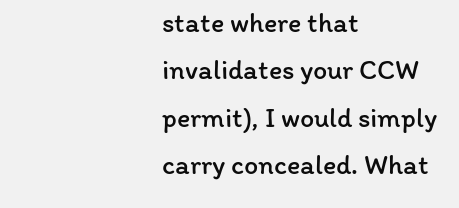state where that invalidates your CCW permit), I would simply carry concealed. What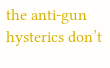the anti-gun hysterics don’t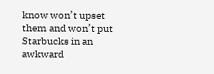know won’t upset them and won’t put Starbucks in an awkward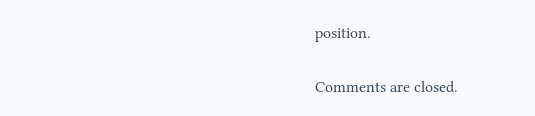position.

Comments are closed.